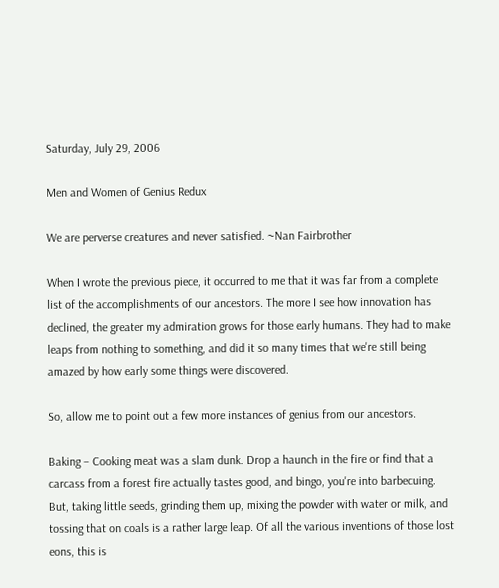Saturday, July 29, 2006

Men and Women of Genius Redux

We are perverse creatures and never satisfied. ~Nan Fairbrother

When I wrote the previous piece, it occurred to me that it was far from a complete list of the accomplishments of our ancestors. The more I see how innovation has declined, the greater my admiration grows for those early humans. They had to make leaps from nothing to something, and did it so many times that we're still being amazed by how early some things were discovered.

So, allow me to point out a few more instances of genius from our ancestors.

Baking – Cooking meat was a slam dunk. Drop a haunch in the fire or find that a carcass from a forest fire actually tastes good, and bingo, you're into barbecuing. But, taking little seeds, grinding them up, mixing the powder with water or milk, and tossing that on coals is a rather large leap. Of all the various inventions of those lost eons, this is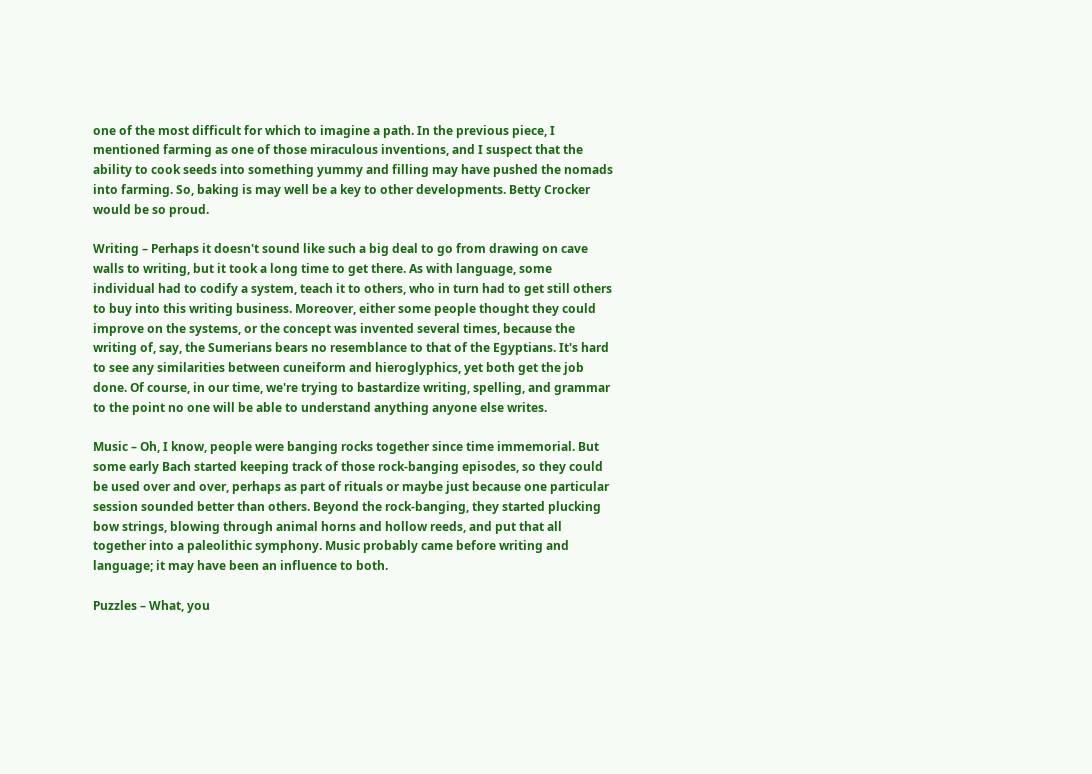one of the most difficult for which to imagine a path. In the previous piece, I mentioned farming as one of those miraculous inventions, and I suspect that the ability to cook seeds into something yummy and filling may have pushed the nomads into farming. So, baking is may well be a key to other developments. Betty Crocker would be so proud.

Writing – Perhaps it doesn't sound like such a big deal to go from drawing on cave walls to writing, but it took a long time to get there. As with language, some individual had to codify a system, teach it to others, who in turn had to get still others to buy into this writing business. Moreover, either some people thought they could improve on the systems, or the concept was invented several times, because the writing of, say, the Sumerians bears no resemblance to that of the Egyptians. It's hard to see any similarities between cuneiform and hieroglyphics, yet both get the job done. Of course, in our time, we're trying to bastardize writing, spelling, and grammar to the point no one will be able to understand anything anyone else writes.

Music – Oh, I know, people were banging rocks together since time immemorial. But some early Bach started keeping track of those rock-banging episodes, so they could be used over and over, perhaps as part of rituals or maybe just because one particular session sounded better than others. Beyond the rock-banging, they started plucking bow strings, blowing through animal horns and hollow reeds, and put that all together into a paleolithic symphony. Music probably came before writing and language; it may have been an influence to both.

Puzzles – What, you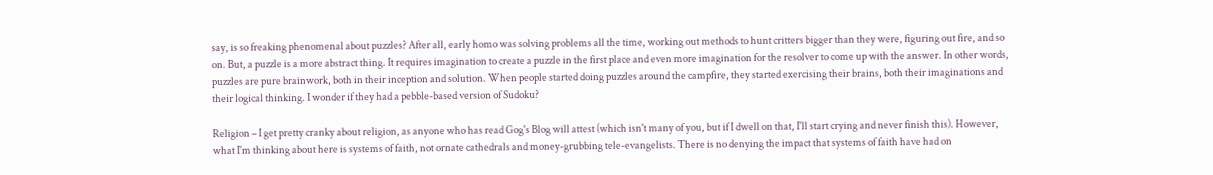say, is so freaking phenomenal about puzzles? After all, early homo was solving problems all the time, working out methods to hunt critters bigger than they were, figuring out fire, and so on. But, a puzzle is a more abstract thing. It requires imagination to create a puzzle in the first place and even more imagination for the resolver to come up with the answer. In other words, puzzles are pure brainwork, both in their inception and solution. When people started doing puzzles around the campfire, they started exercising their brains, both their imaginations and their logical thinking. I wonder if they had a pebble-based version of Sudoku?

Religion – I get pretty cranky about religion, as anyone who has read Gog's Blog will attest (which isn't many of you, but if I dwell on that, I'll start crying and never finish this). However, what I'm thinking about here is systems of faith, not ornate cathedrals and money-grubbing tele-evangelists. There is no denying the impact that systems of faith have had on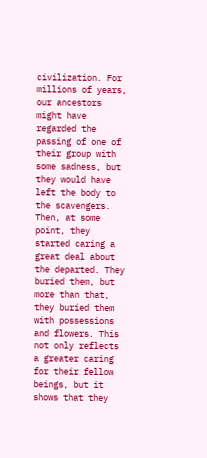civilization. For millions of years, our ancestors might have regarded the passing of one of their group with some sadness, but they would have left the body to the scavengers. Then, at some point, they started caring a great deal about the departed. They buried them, but more than that, they buried them with possessions and flowers. This not only reflects a greater caring for their fellow beings, but it shows that they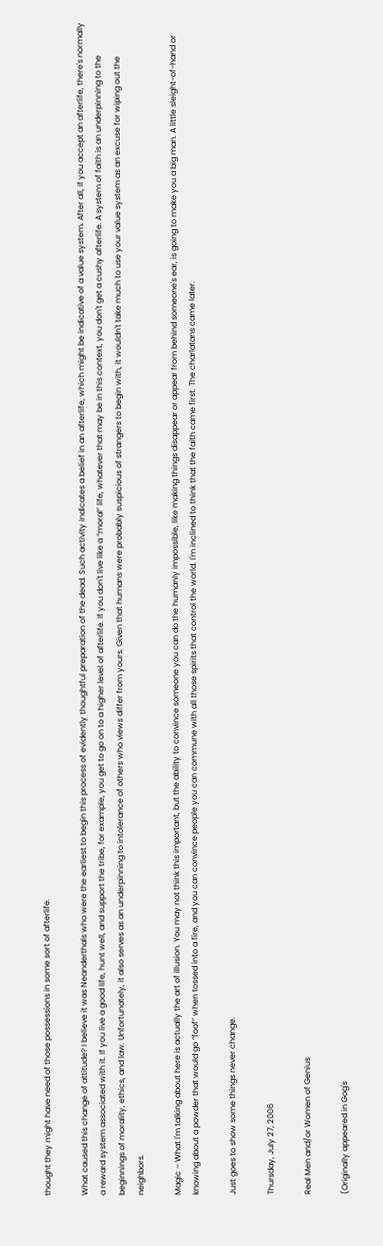thought they might have need of those possessions in some sort of afterlife.

What caused this change of attitude? I believe it was Neanderthals who were the earliest to begin this process of evidently thoughtful preparation of the dead. Such activity indicates a belief in an afterlife, which might be indicative of a value system. After all, if you accept an afterlife, there's normally a reward system associated with it. If you live a good life, hunt well, and support the tribe, for example, you get to go on to a higher level of afterlife. If you don't live like a “moral” life, whatever that may be in this context, you don't get a cushy afterlife. A system of faith is an underpinning to the beginnings of morality, ethics, and law. Unfortunately, it also serves as an underpinning to intolerance of others who views differ from yours. Given that humans were probably suspicious of strangers to begin with, it wouldn't take much to use your value system as an excuse for wiping out the neighbors.

Magic – What I'm talking about here is actually the art of illusion. You may not think this important, but the ability to convince someone you can do the humanly impossible, like making things disappear or appear from behind someone's ear, is going to make you a big man. A little sleight-of-hand or knowing about a powder that would go “foof” when tossed into a fire, and you can convince people you can commune with all those spirits that control the world. I'm inclined to think that the faith came first. The charlatans came later.

Just goes to show some things never change.

Thursday, July 27, 2006

Real Men and/or Women of Genius

(Originally appeared in Gog's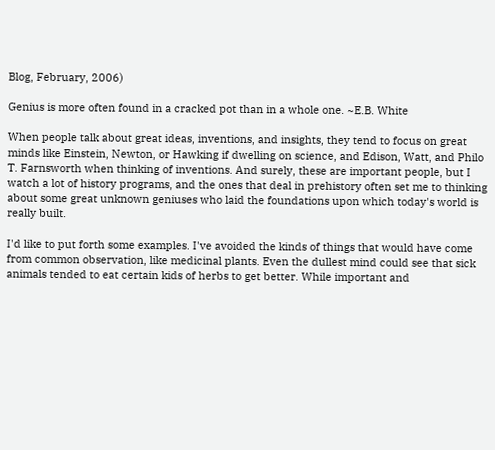Blog, February, 2006)

Genius is more often found in a cracked pot than in a whole one. ~E.B. White

When people talk about great ideas, inventions, and insights, they tend to focus on great minds like Einstein, Newton, or Hawking if dwelling on science, and Edison, Watt, and Philo T. Farnsworth when thinking of inventions. And surely, these are important people, but I watch a lot of history programs, and the ones that deal in prehistory often set me to thinking about some great unknown geniuses who laid the foundations upon which today's world is really built.

I'd like to put forth some examples. I've avoided the kinds of things that would have come from common observation, like medicinal plants. Even the dullest mind could see that sick animals tended to eat certain kids of herbs to get better. While important and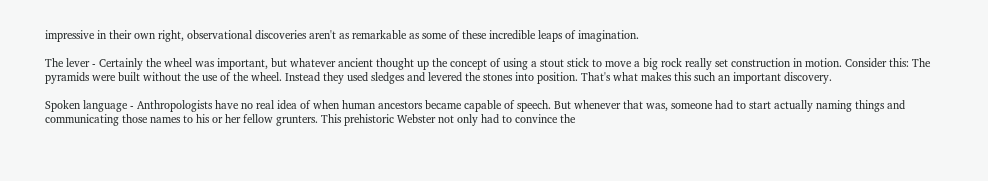impressive in their own right, observational discoveries aren't as remarkable as some of these incredible leaps of imagination.

The lever - Certainly the wheel was important, but whatever ancient thought up the concept of using a stout stick to move a big rock really set construction in motion. Consider this: The pyramids were built without the use of the wheel. Instead they used sledges and levered the stones into position. That's what makes this such an important discovery.

Spoken language - Anthropologists have no real idea of when human ancestors became capable of speech. But whenever that was, someone had to start actually naming things and communicating those names to his or her fellow grunters. This prehistoric Webster not only had to convince the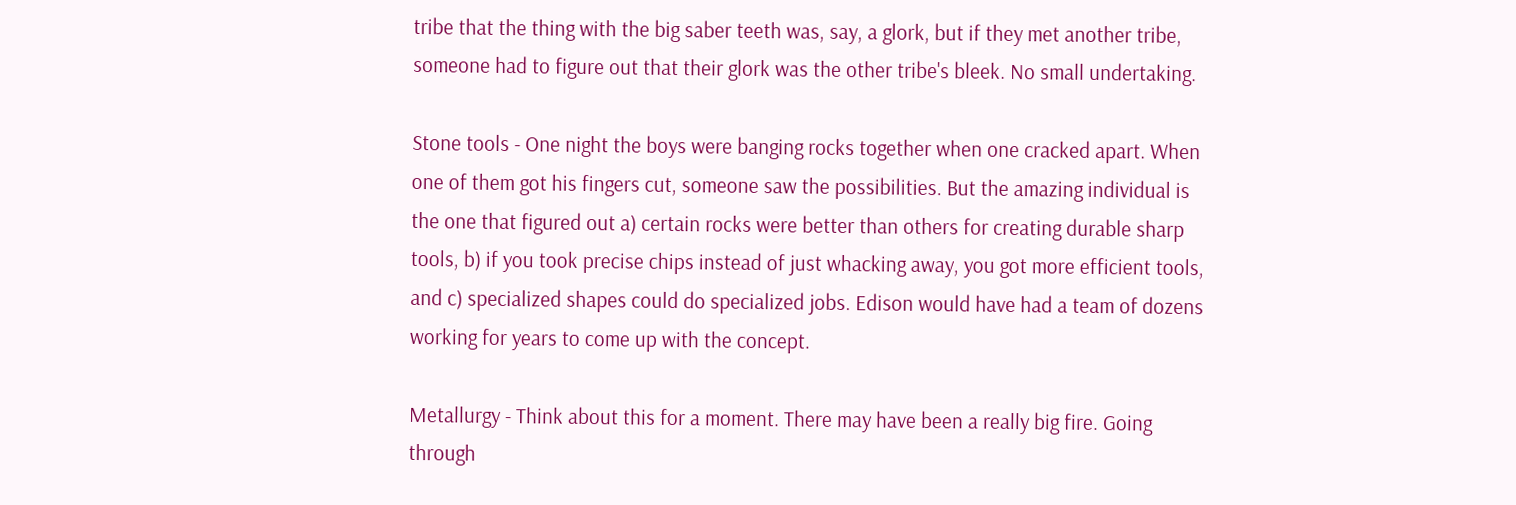tribe that the thing with the big saber teeth was, say, a glork, but if they met another tribe, someone had to figure out that their glork was the other tribe's bleek. No small undertaking.

Stone tools - One night the boys were banging rocks together when one cracked apart. When one of them got his fingers cut, someone saw the possibilities. But the amazing individual is the one that figured out a) certain rocks were better than others for creating durable sharp tools, b) if you took precise chips instead of just whacking away, you got more efficient tools, and c) specialized shapes could do specialized jobs. Edison would have had a team of dozens working for years to come up with the concept.

Metallurgy - Think about this for a moment. There may have been a really big fire. Going through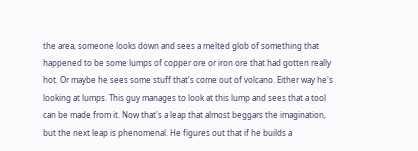the area, someone looks down and sees a melted glob of something that happened to be some lumps of copper ore or iron ore that had gotten really hot. Or maybe he sees some stuff that's come out of volcano. Either way he's looking at lumps. This guy manages to look at this lump and sees that a tool can be made from it. Now that's a leap that almost beggars the imagination, but the next leap is phenomenal. He figures out that if he builds a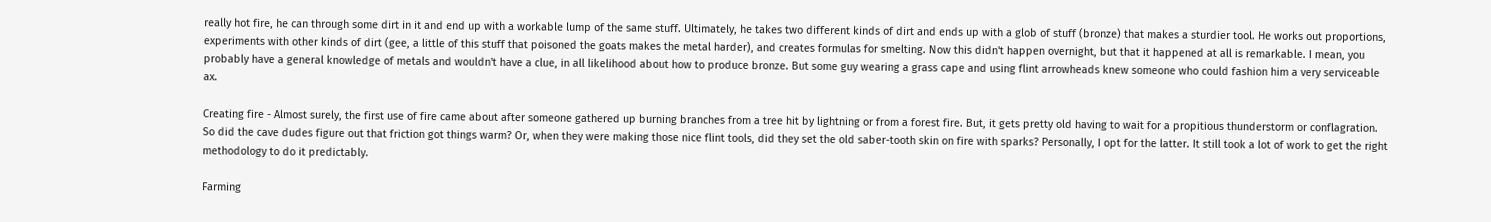really hot fire, he can through some dirt in it and end up with a workable lump of the same stuff. Ultimately, he takes two different kinds of dirt and ends up with a glob of stuff (bronze) that makes a sturdier tool. He works out proportions, experiments with other kinds of dirt (gee, a little of this stuff that poisoned the goats makes the metal harder), and creates formulas for smelting. Now this didn't happen overnight, but that it happened at all is remarkable. I mean, you probably have a general knowledge of metals and wouldn't have a clue, in all likelihood about how to produce bronze. But some guy wearing a grass cape and using flint arrowheads knew someone who could fashion him a very serviceable ax.

Creating fire - Almost surely, the first use of fire came about after someone gathered up burning branches from a tree hit by lightning or from a forest fire. But, it gets pretty old having to wait for a propitious thunderstorm or conflagration. So did the cave dudes figure out that friction got things warm? Or, when they were making those nice flint tools, did they set the old saber-tooth skin on fire with sparks? Personally, I opt for the latter. It still took a lot of work to get the right methodology to do it predictably.

Farming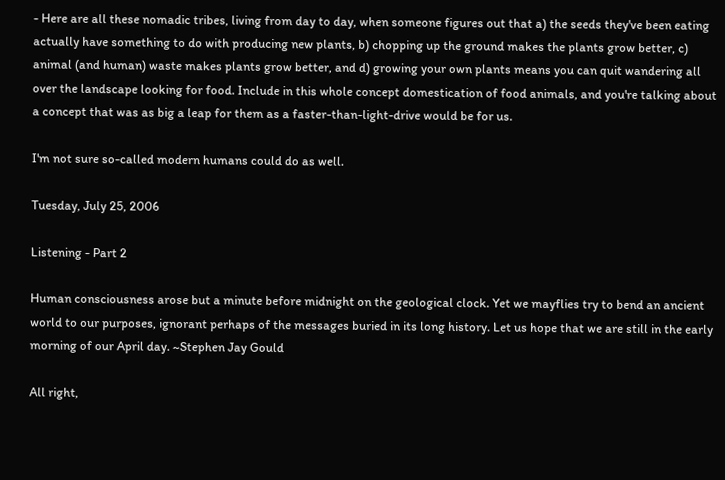- Here are all these nomadic tribes, living from day to day, when someone figures out that a) the seeds they've been eating actually have something to do with producing new plants, b) chopping up the ground makes the plants grow better, c) animal (and human) waste makes plants grow better, and d) growing your own plants means you can quit wandering all over the landscape looking for food. Include in this whole concept domestication of food animals, and you're talking about a concept that was as big a leap for them as a faster-than-light-drive would be for us.

I'm not sure so-called modern humans could do as well.

Tuesday, July 25, 2006

Listening - Part 2

Human consciousness arose but a minute before midnight on the geological clock. Yet we mayflies try to bend an ancient world to our purposes, ignorant perhaps of the messages buried in its long history. Let us hope that we are still in the early morning of our April day. ~Stephen Jay Gould

All right,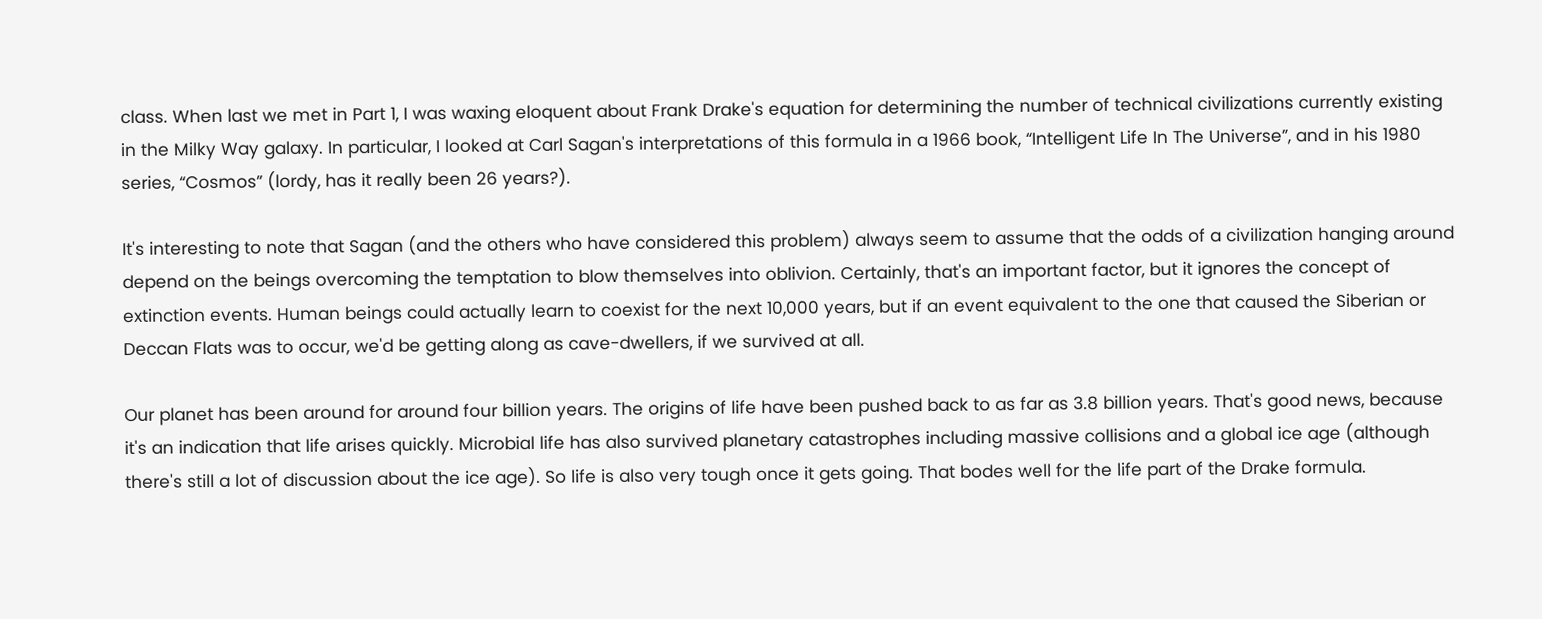class. When last we met in Part 1, I was waxing eloquent about Frank Drake's equation for determining the number of technical civilizations currently existing in the Milky Way galaxy. In particular, I looked at Carl Sagan's interpretations of this formula in a 1966 book, “Intelligent Life In The Universe”, and in his 1980 series, “Cosmos” (lordy, has it really been 26 years?).

It's interesting to note that Sagan (and the others who have considered this problem) always seem to assume that the odds of a civilization hanging around depend on the beings overcoming the temptation to blow themselves into oblivion. Certainly, that's an important factor, but it ignores the concept of extinction events. Human beings could actually learn to coexist for the next 10,000 years, but if an event equivalent to the one that caused the Siberian or Deccan Flats was to occur, we'd be getting along as cave-dwellers, if we survived at all.

Our planet has been around for around four billion years. The origins of life have been pushed back to as far as 3.8 billion years. That's good news, because it's an indication that life arises quickly. Microbial life has also survived planetary catastrophes including massive collisions and a global ice age (although there's still a lot of discussion about the ice age). So life is also very tough once it gets going. That bodes well for the life part of the Drake formula.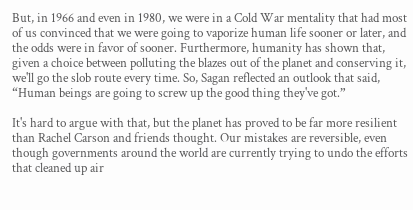But, in 1966 and even in 1980, we were in a Cold War mentality that had most of us convinced that we were going to vaporize human life sooner or later, and the odds were in favor of sooner. Furthermore, humanity has shown that, given a choice between polluting the blazes out of the planet and conserving it, we'll go the slob route every time. So, Sagan reflected an outlook that said, “Human beings are going to screw up the good thing they've got.”

It's hard to argue with that, but the planet has proved to be far more resilient than Rachel Carson and friends thought. Our mistakes are reversible, even though governments around the world are currently trying to undo the efforts that cleaned up air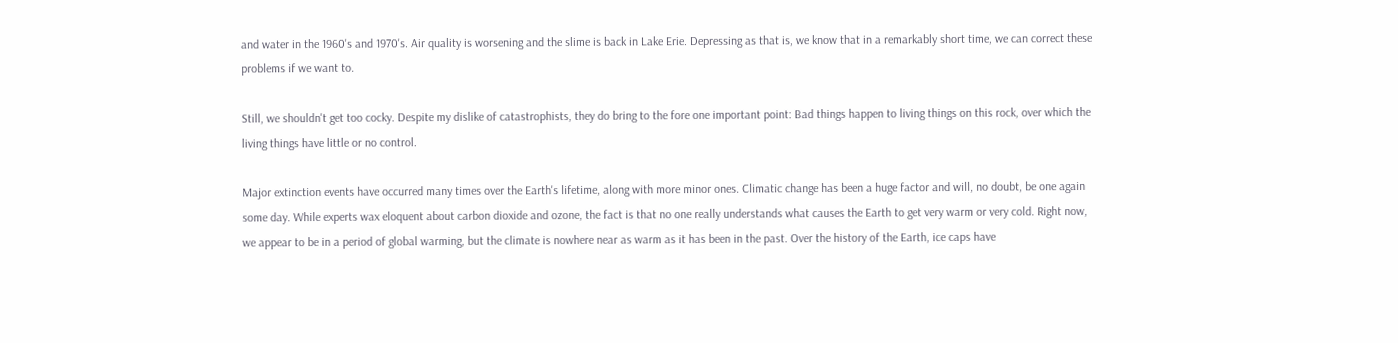and water in the 1960's and 1970's. Air quality is worsening and the slime is back in Lake Erie. Depressing as that is, we know that in a remarkably short time, we can correct these problems if we want to.

Still, we shouldn't get too cocky. Despite my dislike of catastrophists, they do bring to the fore one important point: Bad things happen to living things on this rock, over which the living things have little or no control.

Major extinction events have occurred many times over the Earth's lifetime, along with more minor ones. Climatic change has been a huge factor and will, no doubt, be one again some day. While experts wax eloquent about carbon dioxide and ozone, the fact is that no one really understands what causes the Earth to get very warm or very cold. Right now, we appear to be in a period of global warming, but the climate is nowhere near as warm as it has been in the past. Over the history of the Earth, ice caps have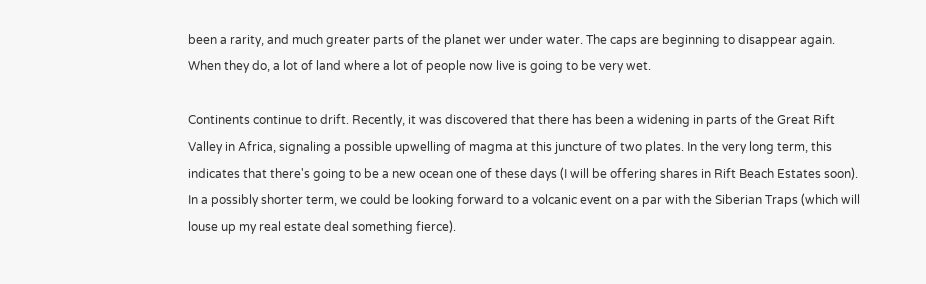been a rarity, and much greater parts of the planet wer under water. The caps are beginning to disappear again. When they do, a lot of land where a lot of people now live is going to be very wet.

Continents continue to drift. Recently, it was discovered that there has been a widening in parts of the Great Rift Valley in Africa, signaling a possible upwelling of magma at this juncture of two plates. In the very long term, this indicates that there's going to be a new ocean one of these days (I will be offering shares in Rift Beach Estates soon). In a possibly shorter term, we could be looking forward to a volcanic event on a par with the Siberian Traps (which will louse up my real estate deal something fierce).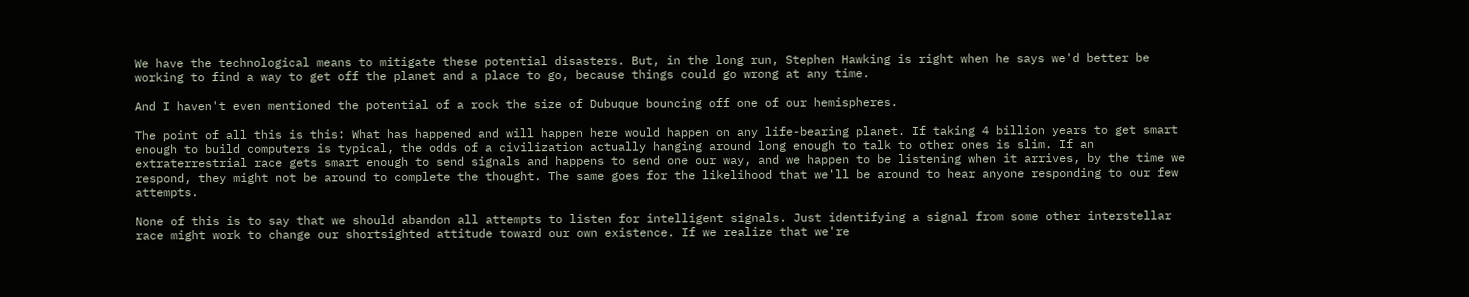We have the technological means to mitigate these potential disasters. But, in the long run, Stephen Hawking is right when he says we'd better be working to find a way to get off the planet and a place to go, because things could go wrong at any time.

And I haven't even mentioned the potential of a rock the size of Dubuque bouncing off one of our hemispheres.

The point of all this is this: What has happened and will happen here would happen on any life-bearing planet. If taking 4 billion years to get smart enough to build computers is typical, the odds of a civilization actually hanging around long enough to talk to other ones is slim. If an extraterrestrial race gets smart enough to send signals and happens to send one our way, and we happen to be listening when it arrives, by the time we respond, they might not be around to complete the thought. The same goes for the likelihood that we'll be around to hear anyone responding to our few attempts.

None of this is to say that we should abandon all attempts to listen for intelligent signals. Just identifying a signal from some other interstellar race might work to change our shortsighted attitude toward our own existence. If we realize that we're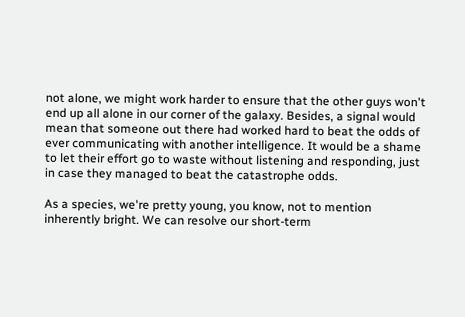not alone, we might work harder to ensure that the other guys won't end up all alone in our corner of the galaxy. Besides, a signal would mean that someone out there had worked hard to beat the odds of ever communicating with another intelligence. It would be a shame to let their effort go to waste without listening and responding, just in case they managed to beat the catastrophe odds.

As a species, we're pretty young, you know, not to mention inherently bright. We can resolve our short-term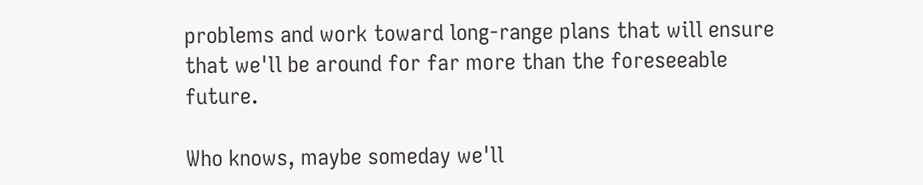problems and work toward long-range plans that will ensure that we'll be around for far more than the foreseeable future.

Who knows, maybe someday we'll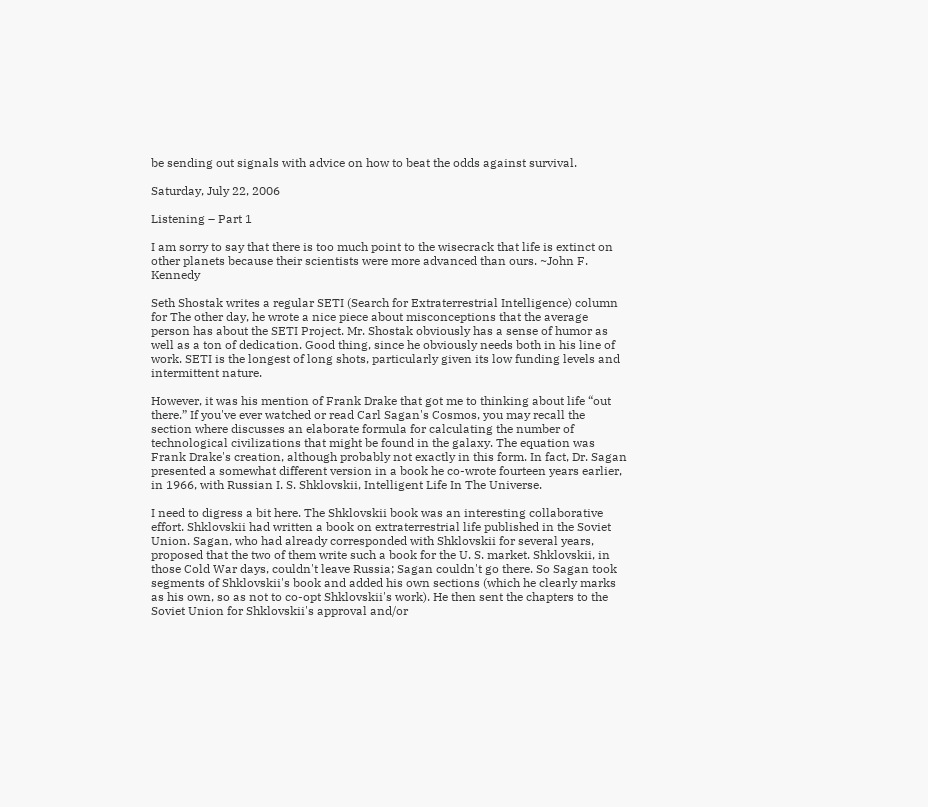be sending out signals with advice on how to beat the odds against survival.

Saturday, July 22, 2006

Listening – Part 1

I am sorry to say that there is too much point to the wisecrack that life is extinct on other planets because their scientists were more advanced than ours. ~John F. Kennedy

Seth Shostak writes a regular SETI (Search for Extraterrestrial Intelligence) column for The other day, he wrote a nice piece about misconceptions that the average person has about the SETI Project. Mr. Shostak obviously has a sense of humor as well as a ton of dedication. Good thing, since he obviously needs both in his line of work. SETI is the longest of long shots, particularly given its low funding levels and intermittent nature.

However, it was his mention of Frank Drake that got me to thinking about life “out there.” If you've ever watched or read Carl Sagan's Cosmos, you may recall the section where discusses an elaborate formula for calculating the number of technological civilizations that might be found in the galaxy. The equation was Frank Drake's creation, although probably not exactly in this form. In fact, Dr. Sagan presented a somewhat different version in a book he co-wrote fourteen years earlier, in 1966, with Russian I. S. Shklovskii, Intelligent Life In The Universe.

I need to digress a bit here. The Shklovskii book was an interesting collaborative effort. Shklovskii had written a book on extraterrestrial life published in the Soviet Union. Sagan, who had already corresponded with Shklovskii for several years, proposed that the two of them write such a book for the U. S. market. Shklovskii, in those Cold War days, couldn't leave Russia; Sagan couldn't go there. So Sagan took segments of Shklovskii's book and added his own sections (which he clearly marks as his own, so as not to co-opt Shklovskii's work). He then sent the chapters to the Soviet Union for Shklovskii's approval and/or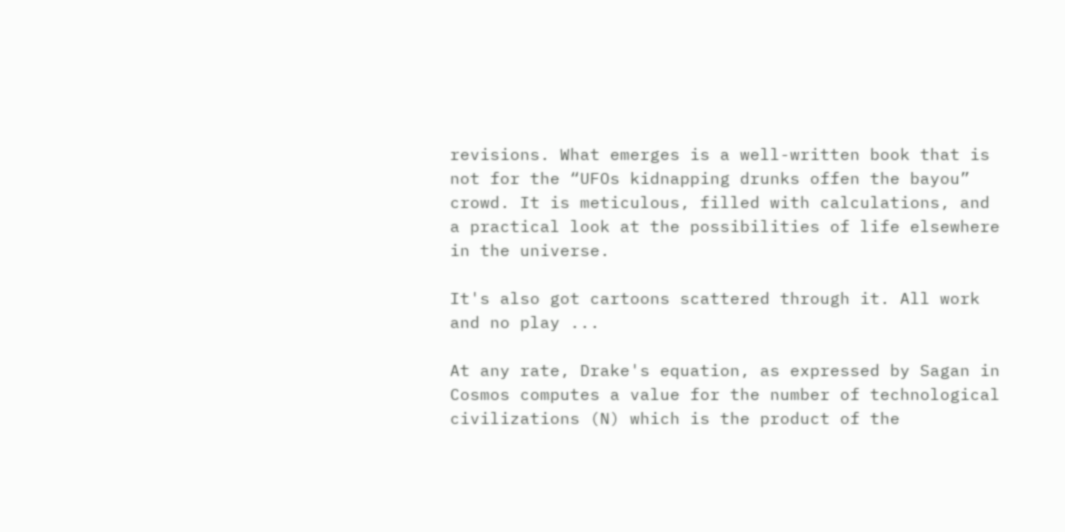revisions. What emerges is a well-written book that is not for the “UFOs kidnapping drunks offen the bayou” crowd. It is meticulous, filled with calculations, and a practical look at the possibilities of life elsewhere in the universe.

It's also got cartoons scattered through it. All work and no play ...

At any rate, Drake's equation, as expressed by Sagan in Cosmos computes a value for the number of technological civilizations (N) which is the product of the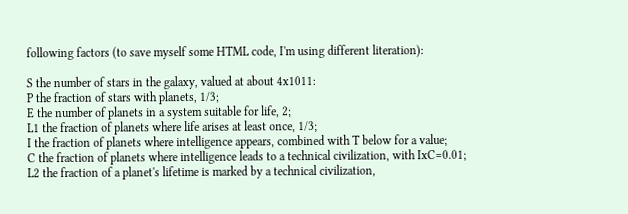following factors (to save myself some HTML code, I'm using different literation):

S the number of stars in the galaxy, valued at about 4x1011:
P the fraction of stars with planets, 1/3;
E the number of planets in a system suitable for life, 2;
L1 the fraction of planets where life arises at least once, 1/3;
I the fraction of planets where intelligence appears, combined with T below for a value;
C the fraction of planets where intelligence leads to a technical civilization, with IxC=0.01;
L2 the fraction of a planet's lifetime is marked by a technical civilization,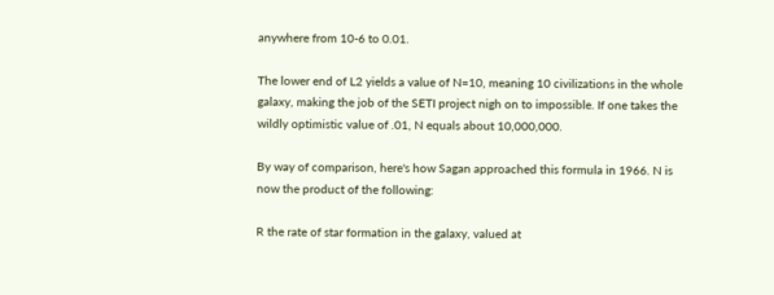anywhere from 10-6 to 0.01.

The lower end of L2 yields a value of N=10, meaning 10 civilizations in the whole galaxy, making the job of the SETI project nigh on to impossible. If one takes the wildly optimistic value of .01, N equals about 10,000,000.

By way of comparison, here's how Sagan approached this formula in 1966. N is now the product of the following:

R the rate of star formation in the galaxy, valued at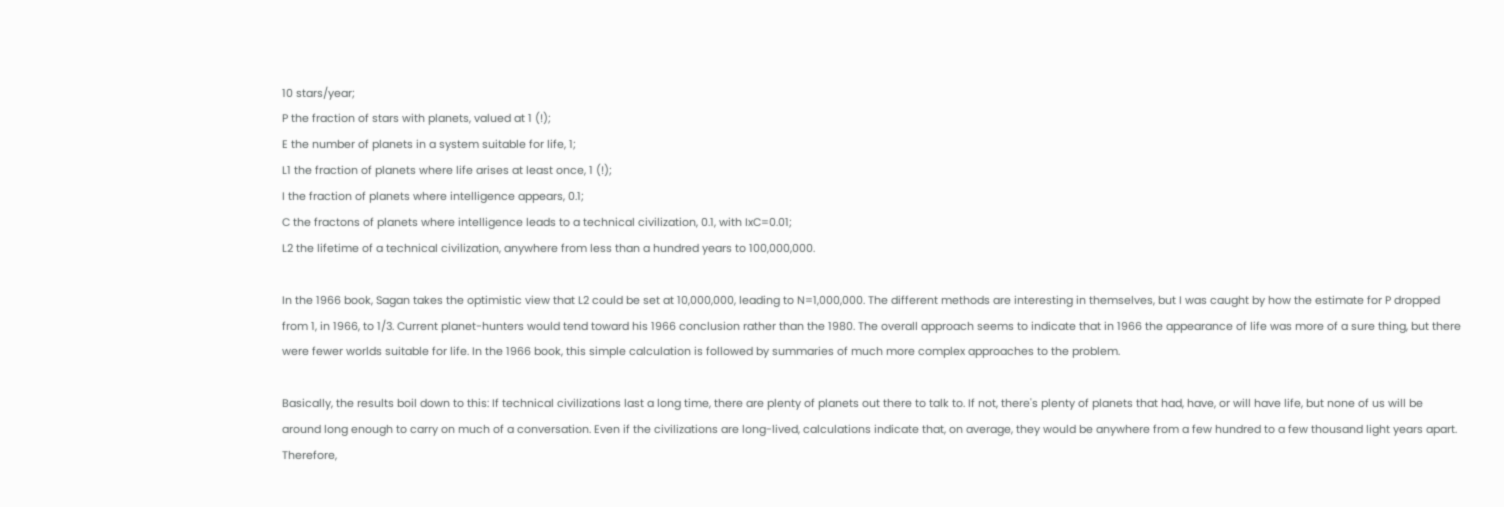10 stars/year;
P the fraction of stars with planets, valued at 1 (!);
E the number of planets in a system suitable for life, 1;
L1 the fraction of planets where life arises at least once, 1 (!);
I the fraction of planets where intelligence appears, 0.1;
C the fractons of planets where intelligence leads to a technical civilization, 0.1, with IxC=0.01;
L2 the lifetime of a technical civilization, anywhere from less than a hundred years to 100,000,000.

In the 1966 book, Sagan takes the optimistic view that L2 could be set at 10,000,000, leading to N=1,000,000. The different methods are interesting in themselves, but I was caught by how the estimate for P dropped from 1, in 1966, to 1/3. Current planet-hunters would tend toward his 1966 conclusion rather than the 1980. The overall approach seems to indicate that in 1966 the appearance of life was more of a sure thing, but there were fewer worlds suitable for life. In the 1966 book, this simple calculation is followed by summaries of much more complex approaches to the problem.

Basically, the results boil down to this: If technical civilizations last a long time, there are plenty of planets out there to talk to. If not, there's plenty of planets that had, have, or will have life, but none of us will be around long enough to carry on much of a conversation. Even if the civilizations are long-lived, calculations indicate that, on average, they would be anywhere from a few hundred to a few thousand light years apart. Therefore,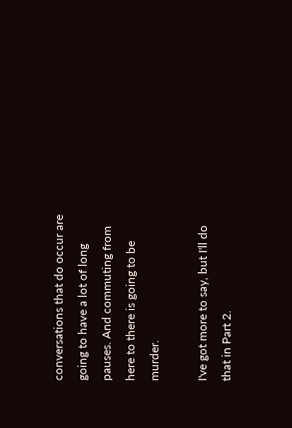conversations that do occur are going to have a lot of long pauses. And commuting from here to there is going to be murder.

I've got more to say, but I'll do that in Part 2.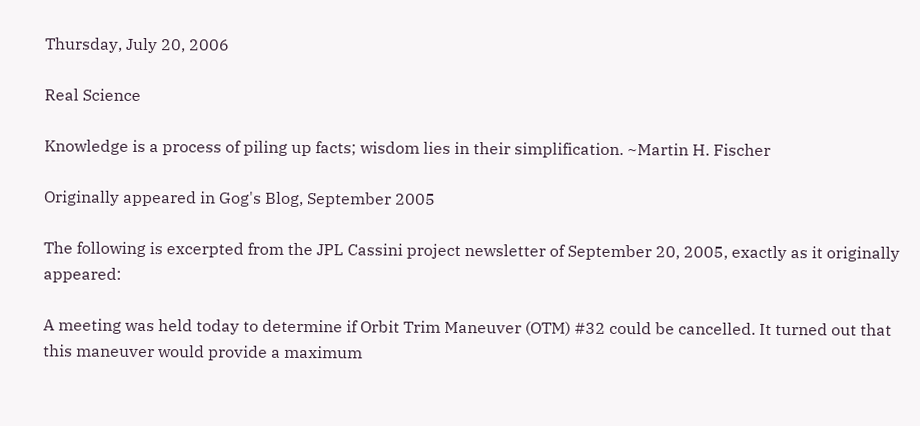Thursday, July 20, 2006

Real Science

Knowledge is a process of piling up facts; wisdom lies in their simplification. ~Martin H. Fischer

Originally appeared in Gog's Blog, September 2005

The following is excerpted from the JPL Cassini project newsletter of September 20, 2005, exactly as it originally appeared:

A meeting was held today to determine if Orbit Trim Maneuver (OTM) #32 could be cancelled. It turned out that this maneuver would provide a maximum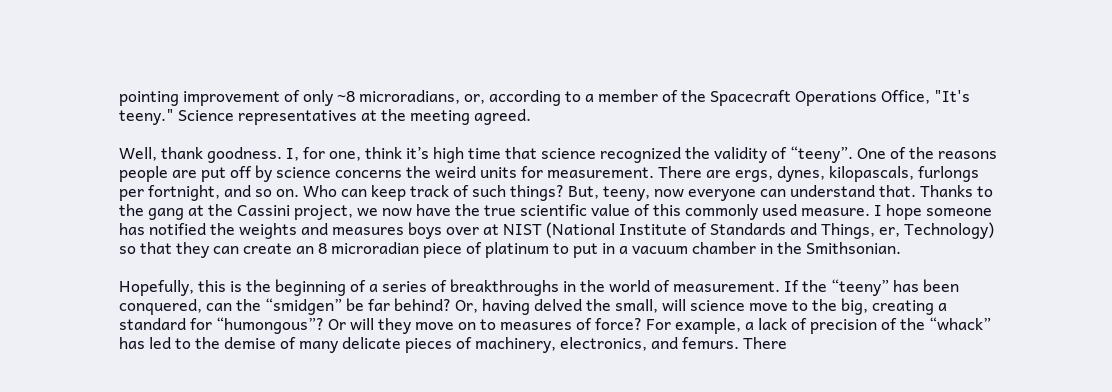pointing improvement of only ~8 microradians, or, according to a member of the Spacecraft Operations Office, "It's teeny." Science representatives at the meeting agreed.

Well, thank goodness. I, for one, think it’s high time that science recognized the validity of “teeny”. One of the reasons people are put off by science concerns the weird units for measurement. There are ergs, dynes, kilopascals, furlongs per fortnight, and so on. Who can keep track of such things? But, teeny, now everyone can understand that. Thanks to the gang at the Cassini project, we now have the true scientific value of this commonly used measure. I hope someone has notified the weights and measures boys over at NIST (National Institute of Standards and Things, er, Technology) so that they can create an 8 microradian piece of platinum to put in a vacuum chamber in the Smithsonian.

Hopefully, this is the beginning of a series of breakthroughs in the world of measurement. If the “teeny” has been conquered, can the “smidgen” be far behind? Or, having delved the small, will science move to the big, creating a standard for “humongous”? Or will they move on to measures of force? For example, a lack of precision of the “whack” has led to the demise of many delicate pieces of machinery, electronics, and femurs. There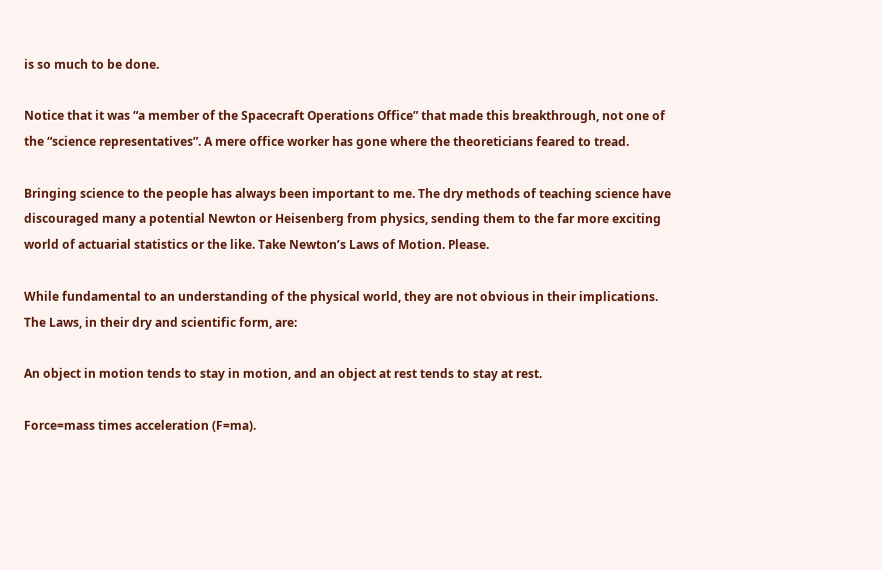is so much to be done.

Notice that it was “a member of the Spacecraft Operations Office” that made this breakthrough, not one of the “science representatives”. A mere office worker has gone where the theoreticians feared to tread.

Bringing science to the people has always been important to me. The dry methods of teaching science have discouraged many a potential Newton or Heisenberg from physics, sending them to the far more exciting world of actuarial statistics or the like. Take Newton’s Laws of Motion. Please.

While fundamental to an understanding of the physical world, they are not obvious in their implications. The Laws, in their dry and scientific form, are:

An object in motion tends to stay in motion, and an object at rest tends to stay at rest.

Force=mass times acceleration (F=ma).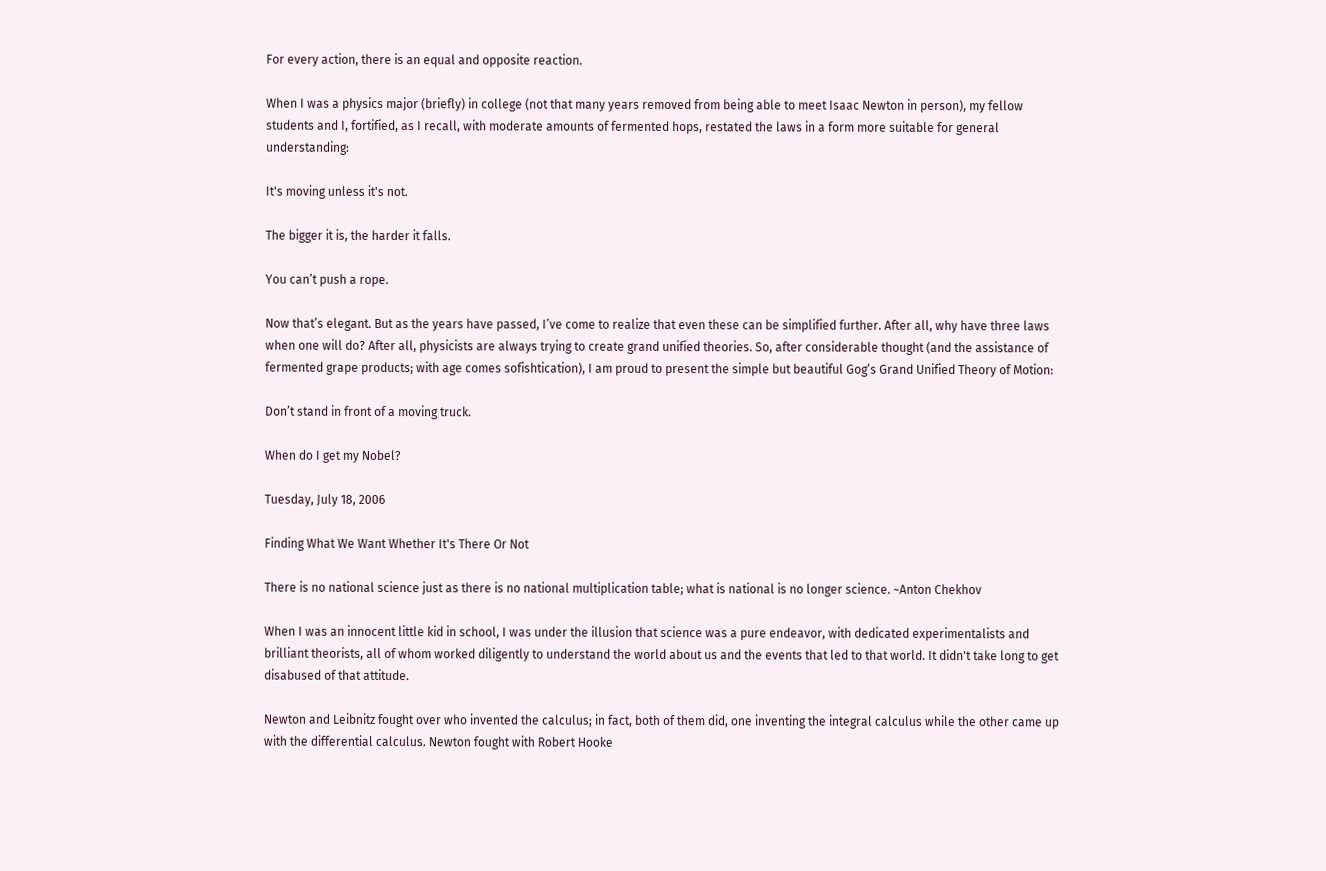For every action, there is an equal and opposite reaction.

When I was a physics major (briefly) in college (not that many years removed from being able to meet Isaac Newton in person), my fellow students and I, fortified, as I recall, with moderate amounts of fermented hops, restated the laws in a form more suitable for general understanding:

It's moving unless it's not.

The bigger it is, the harder it falls.

You can’t push a rope.

Now that’s elegant. But as the years have passed, I’ve come to realize that even these can be simplified further. After all, why have three laws when one will do? After all, physicists are always trying to create grand unified theories. So, after considerable thought (and the assistance of fermented grape products; with age comes sofishtication), I am proud to present the simple but beautiful Gog’s Grand Unified Theory of Motion:

Don’t stand in front of a moving truck.

When do I get my Nobel?

Tuesday, July 18, 2006

Finding What We Want Whether It's There Or Not

There is no national science just as there is no national multiplication table; what is national is no longer science. ~Anton Chekhov

When I was an innocent little kid in school, I was under the illusion that science was a pure endeavor, with dedicated experimentalists and brilliant theorists, all of whom worked diligently to understand the world about us and the events that led to that world. It didn't take long to get disabused of that attitude.

Newton and Leibnitz fought over who invented the calculus; in fact, both of them did, one inventing the integral calculus while the other came up with the differential calculus. Newton fought with Robert Hooke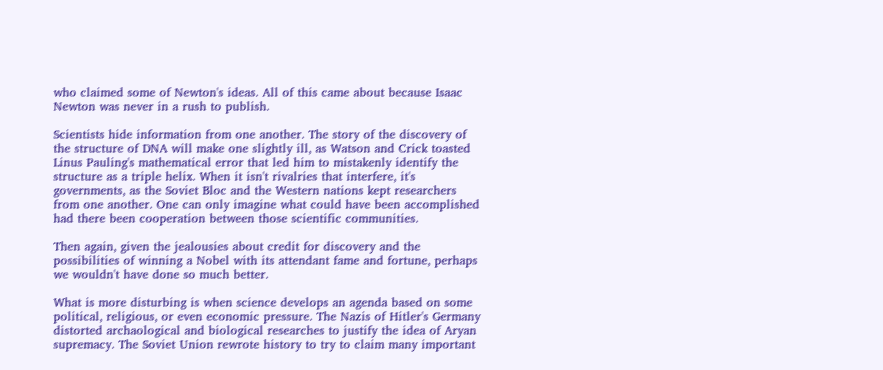who claimed some of Newton's ideas. All of this came about because Isaac Newton was never in a rush to publish.

Scientists hide information from one another. The story of the discovery of the structure of DNA will make one slightly ill, as Watson and Crick toasted Linus Pauling's mathematical error that led him to mistakenly identify the structure as a triple helix. When it isn't rivalries that interfere, it's governments, as the Soviet Bloc and the Western nations kept researchers from one another. One can only imagine what could have been accomplished had there been cooperation between those scientific communities.

Then again, given the jealousies about credit for discovery and the possibilities of winning a Nobel with its attendant fame and fortune, perhaps we wouldn't have done so much better.

What is more disturbing is when science develops an agenda based on some political, religious, or even economic pressure. The Nazis of Hitler's Germany distorted archaological and biological researches to justify the idea of Aryan supremacy. The Soviet Union rewrote history to try to claim many important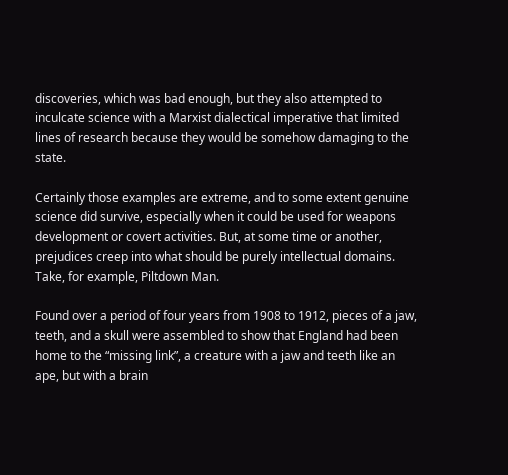discoveries, which was bad enough, but they also attempted to inculcate science with a Marxist dialectical imperative that limited lines of research because they would be somehow damaging to the state.

Certainly those examples are extreme, and to some extent genuine science did survive, especially when it could be used for weapons development or covert activities. But, at some time or another, prejudices creep into what should be purely intellectual domains. Take, for example, Piltdown Man.

Found over a period of four years from 1908 to 1912, pieces of a jaw, teeth, and a skull were assembled to show that England had been home to the “missing link”, a creature with a jaw and teeth like an ape, but with a brain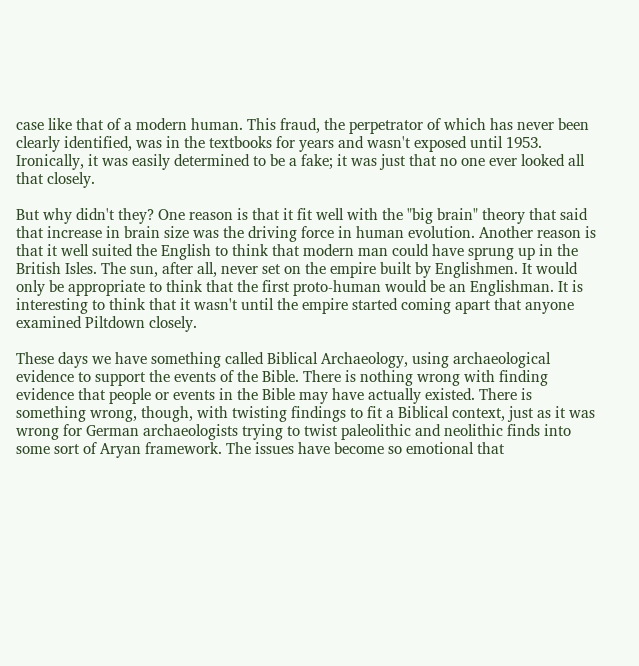case like that of a modern human. This fraud, the perpetrator of which has never been clearly identified, was in the textbooks for years and wasn't exposed until 1953. Ironically, it was easily determined to be a fake; it was just that no one ever looked all that closely.

But why didn't they? One reason is that it fit well with the "big brain" theory that said that increase in brain size was the driving force in human evolution. Another reason is that it well suited the English to think that modern man could have sprung up in the British Isles. The sun, after all, never set on the empire built by Englishmen. It would only be appropriate to think that the first proto-human would be an Englishman. It is interesting to think that it wasn't until the empire started coming apart that anyone examined Piltdown closely.

These days we have something called Biblical Archaeology, using archaeological evidence to support the events of the Bible. There is nothing wrong with finding evidence that people or events in the Bible may have actually existed. There is something wrong, though, with twisting findings to fit a Biblical context, just as it was wrong for German archaeologists trying to twist paleolithic and neolithic finds into some sort of Aryan framework. The issues have become so emotional that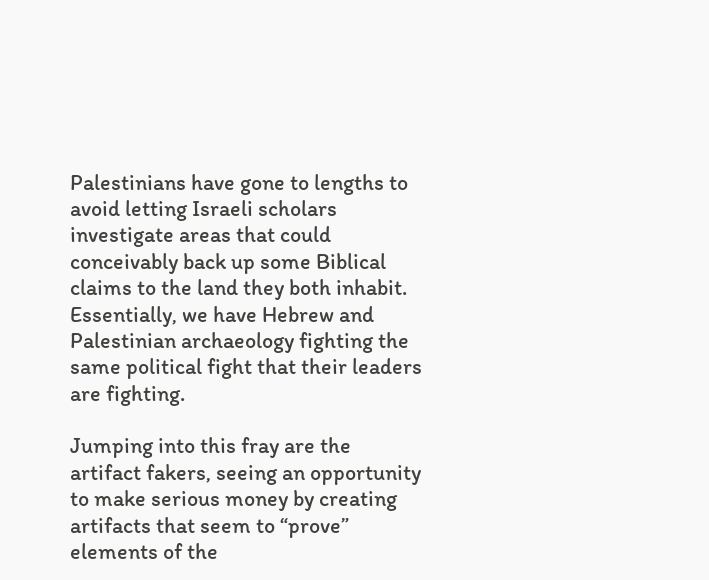Palestinians have gone to lengths to avoid letting Israeli scholars investigate areas that could conceivably back up some Biblical claims to the land they both inhabit. Essentially, we have Hebrew and Palestinian archaeology fighting the same political fight that their leaders are fighting.

Jumping into this fray are the artifact fakers, seeing an opportunity to make serious money by creating artifacts that seem to “prove” elements of the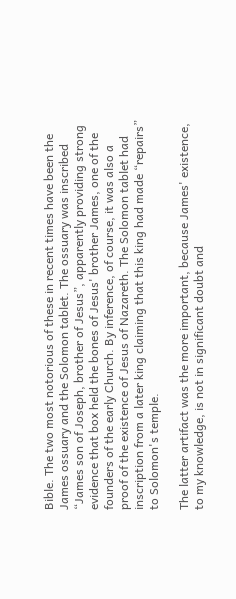Bible. The two most notorious of these in recent times have been the James ossuary and the Solomon tablet. The ossuary was inscribed “James son of Joseph, brother of Jesus”, apparently providing strong evidence that box held the bones of Jesus' brother James, one of the founders of the early Church. By inference, of course, it was also a proof of the existence of Jesus of Nazareth. The Solomon tablet had inscription from a later king claiming that this king had made “repairs” to Solomon's temple.

The latter artifact was the more important, because James' existence, to my knowledge, is not in significant doubt and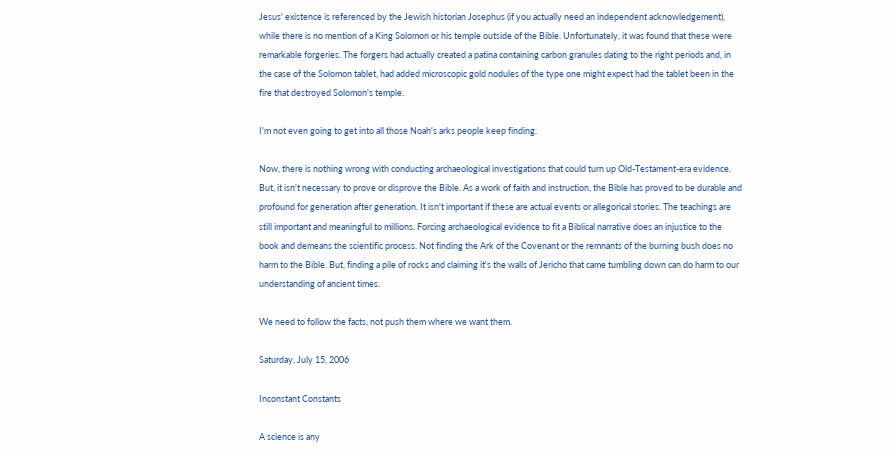Jesus' existence is referenced by the Jewish historian Josephus (if you actually need an independent acknowledgement), while there is no mention of a King Solomon or his temple outside of the Bible. Unfortunately, it was found that these were remarkable forgeries. The forgers had actually created a patina containing carbon granules dating to the right periods and, in the case of the Solomon tablet, had added microscopic gold nodules of the type one might expect had the tablet been in the fire that destroyed Solomon's temple.

I'm not even going to get into all those Noah's arks people keep finding.

Now, there is nothing wrong with conducting archaeological investigations that could turn up Old-Testament-era evidence. But, it isn't necessary to prove or disprove the Bible. As a work of faith and instruction, the Bible has proved to be durable and profound for generation after generation. It isn't important if these are actual events or allegorical stories. The teachings are still important and meaningful to millions. Forcing archaeological evidence to fit a Biblical narrative does an injustice to the book and demeans the scientific process. Not finding the Ark of the Covenant or the remnants of the burning bush does no harm to the Bible. But, finding a pile of rocks and claiming it's the walls of Jericho that came tumbling down can do harm to our understanding of ancient times.

We need to follow the facts, not push them where we want them.

Saturday, July 15, 2006

Inconstant Constants

A science is any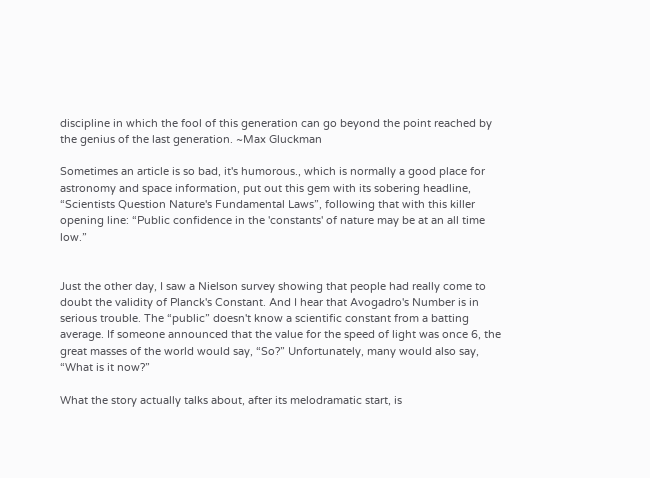discipline in which the fool of this generation can go beyond the point reached by the genius of the last generation. ~Max Gluckman

Sometimes an article is so bad, it's humorous., which is normally a good place for astronomy and space information, put out this gem with its sobering headline, “Scientists Question Nature's Fundamental Laws”, following that with this killer opening line: “Public confidence in the 'constants' of nature may be at an all time low.”


Just the other day, I saw a Nielson survey showing that people had really come to doubt the validity of Planck's Constant. And I hear that Avogadro's Number is in serious trouble. The “public” doesn't know a scientific constant from a batting average. If someone announced that the value for the speed of light was once 6, the great masses of the world would say, “So?” Unfortunately, many would also say, “What is it now?”

What the story actually talks about, after its melodramatic start, is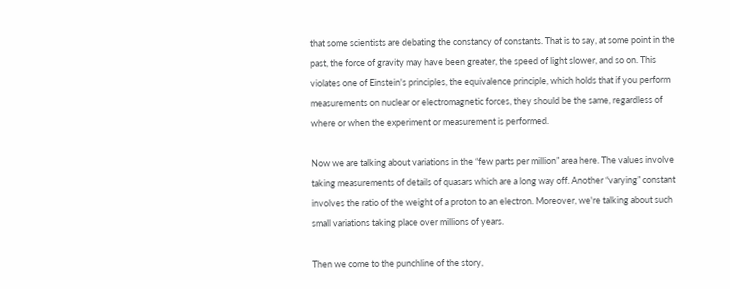that some scientists are debating the constancy of constants. That is to say, at some point in the past, the force of gravity may have been greater, the speed of light slower, and so on. This violates one of Einstein's principles, the equivalence principle, which holds that if you perform measurements on nuclear or electromagnetic forces, they should be the same, regardless of where or when the experiment or measurement is performed.

Now we are talking about variations in the “few parts per million” area here. The values involve taking measurements of details of quasars which are a long way off. Another “varying” constant involves the ratio of the weight of a proton to an electron. Moreover, we're talking about such small variations taking place over millions of years.

Then we come to the punchline of the story,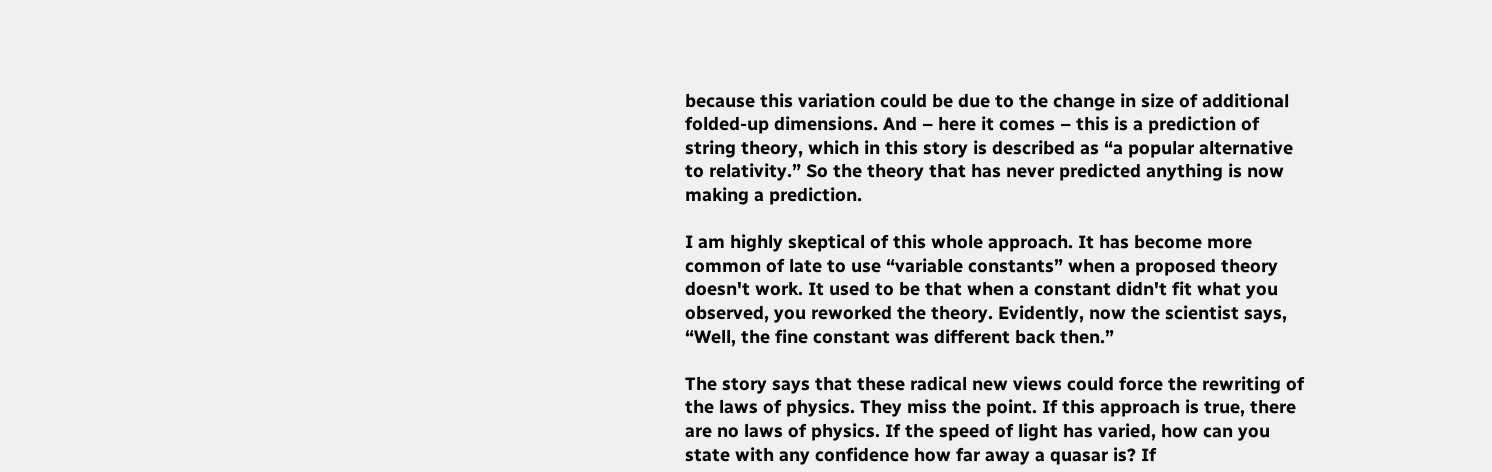because this variation could be due to the change in size of additional folded-up dimensions. And – here it comes – this is a prediction of string theory, which in this story is described as “a popular alternative to relativity.” So the theory that has never predicted anything is now making a prediction.

I am highly skeptical of this whole approach. It has become more common of late to use “variable constants” when a proposed theory doesn't work. It used to be that when a constant didn't fit what you observed, you reworked the theory. Evidently, now the scientist says, “Well, the fine constant was different back then.”

The story says that these radical new views could force the rewriting of the laws of physics. They miss the point. If this approach is true, there are no laws of physics. If the speed of light has varied, how can you state with any confidence how far away a quasar is? If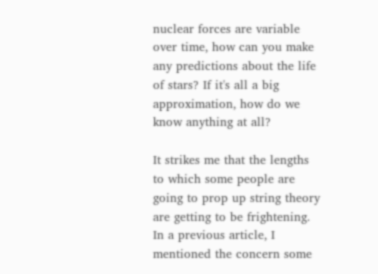nuclear forces are variable over time, how can you make any predictions about the life of stars? If it's all a big approximation, how do we know anything at all?

It strikes me that the lengths to which some people are going to prop up string theory are getting to be frightening. In a previous article, I mentioned the concern some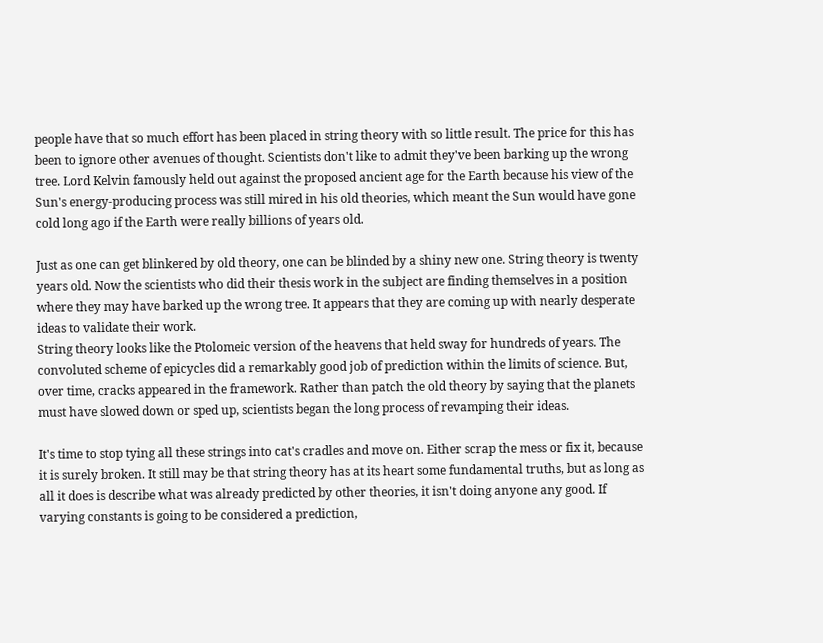people have that so much effort has been placed in string theory with so little result. The price for this has been to ignore other avenues of thought. Scientists don't like to admit they've been barking up the wrong tree. Lord Kelvin famously held out against the proposed ancient age for the Earth because his view of the Sun's energy-producing process was still mired in his old theories, which meant the Sun would have gone cold long ago if the Earth were really billions of years old.

Just as one can get blinkered by old theory, one can be blinded by a shiny new one. String theory is twenty years old. Now the scientists who did their thesis work in the subject are finding themselves in a position where they may have barked up the wrong tree. It appears that they are coming up with nearly desperate ideas to validate their work.
String theory looks like the Ptolomeic version of the heavens that held sway for hundreds of years. The convoluted scheme of epicycles did a remarkably good job of prediction within the limits of science. But, over time, cracks appeared in the framework. Rather than patch the old theory by saying that the planets must have slowed down or sped up, scientists began the long process of revamping their ideas.

It's time to stop tying all these strings into cat's cradles and move on. Either scrap the mess or fix it, because it is surely broken. It still may be that string theory has at its heart some fundamental truths, but as long as all it does is describe what was already predicted by other theories, it isn't doing anyone any good. If varying constants is going to be considered a prediction,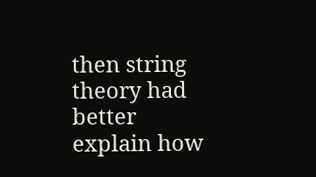then string theory had better explain how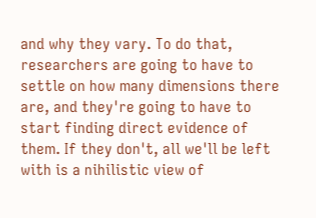and why they vary. To do that, researchers are going to have to settle on how many dimensions there are, and they're going to have to start finding direct evidence of them. If they don't, all we'll be left with is a nihilistic view of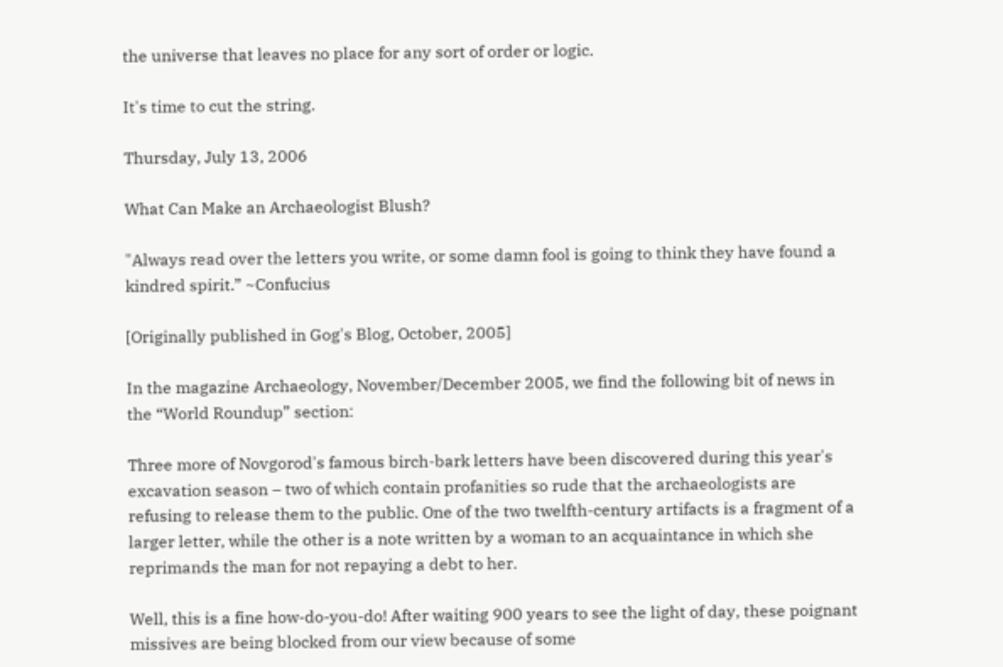the universe that leaves no place for any sort of order or logic.

It's time to cut the string.

Thursday, July 13, 2006

What Can Make an Archaeologist Blush?

"Always read over the letters you write, or some damn fool is going to think they have found a kindred spirit.” ~Confucius

[Originally published in Gog's Blog, October, 2005]

In the magazine Archaeology, November/December 2005, we find the following bit of news in the “World Roundup” section:

Three more of Novgorod's famous birch-bark letters have been discovered during this year's excavation season – two of which contain profanities so rude that the archaeologists are refusing to release them to the public. One of the two twelfth-century artifacts is a fragment of a larger letter, while the other is a note written by a woman to an acquaintance in which she reprimands the man for not repaying a debt to her.

Well, this is a fine how-do-you-do! After waiting 900 years to see the light of day, these poignant missives are being blocked from our view because of some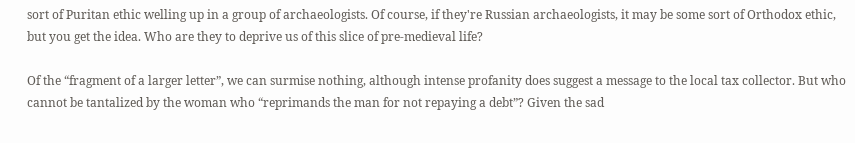sort of Puritan ethic welling up in a group of archaeologists. Of course, if they're Russian archaeologists, it may be some sort of Orthodox ethic, but you get the idea. Who are they to deprive us of this slice of pre-medieval life?

Of the “fragment of a larger letter”, we can surmise nothing, although intense profanity does suggest a message to the local tax collector. But who cannot be tantalized by the woman who “reprimands the man for not repaying a debt”? Given the sad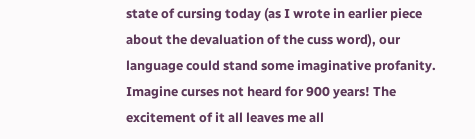state of cursing today (as I wrote in earlier piece about the devaluation of the cuss word), our language could stand some imaginative profanity. Imagine curses not heard for 900 years! The excitement of it all leaves me all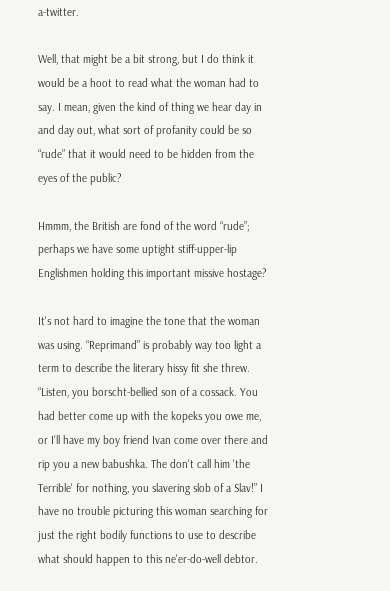a-twitter.

Well, that might be a bit strong, but I do think it would be a hoot to read what the woman had to say. I mean, given the kind of thing we hear day in and day out, what sort of profanity could be so “rude” that it would need to be hidden from the eyes of the public?

Hmmm, the British are fond of the word “rude”; perhaps we have some uptight stiff-upper-lip Englishmen holding this important missive hostage?

It's not hard to imagine the tone that the woman was using. “Reprimand” is probably way too light a term to describe the literary hissy fit she threw. “Listen, you borscht-bellied son of a cossack. You had better come up with the kopeks you owe me, or I'll have my boy friend Ivan come over there and rip you a new babushka. The don't call him 'the Terrible' for nothing, you slavering slob of a Slav!” I have no trouble picturing this woman searching for just the right bodily functions to use to describe what should happen to this ne'er-do-well debtor.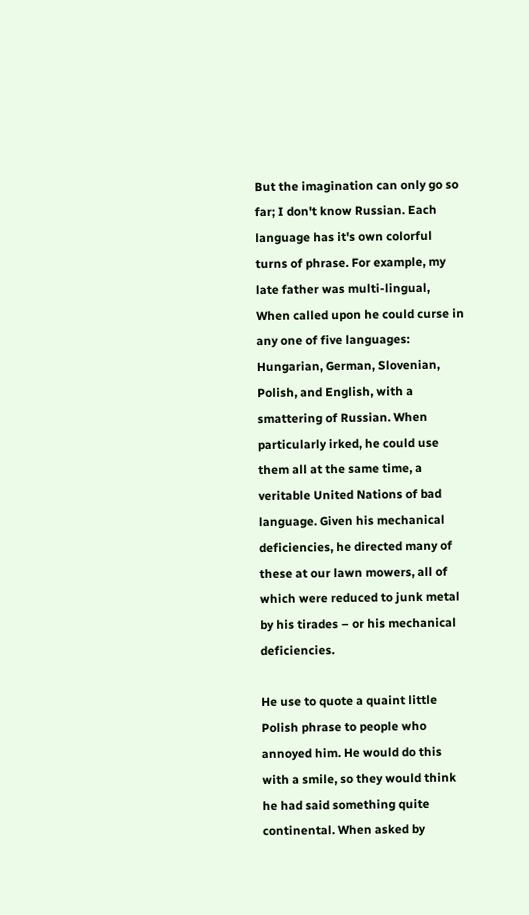But the imagination can only go so far; I don't know Russian. Each language has it's own colorful turns of phrase. For example, my late father was multi-lingual, When called upon he could curse in any one of five languages: Hungarian, German, Slovenian, Polish, and English, with a smattering of Russian. When particularly irked, he could use them all at the same time, a veritable United Nations of bad language. Given his mechanical deficiencies, he directed many of these at our lawn mowers, all of which were reduced to junk metal by his tirades – or his mechanical deficiencies.

He use to quote a quaint little Polish phrase to people who annoyed him. He would do this with a smile, so they would think he had said something quite continental. When asked by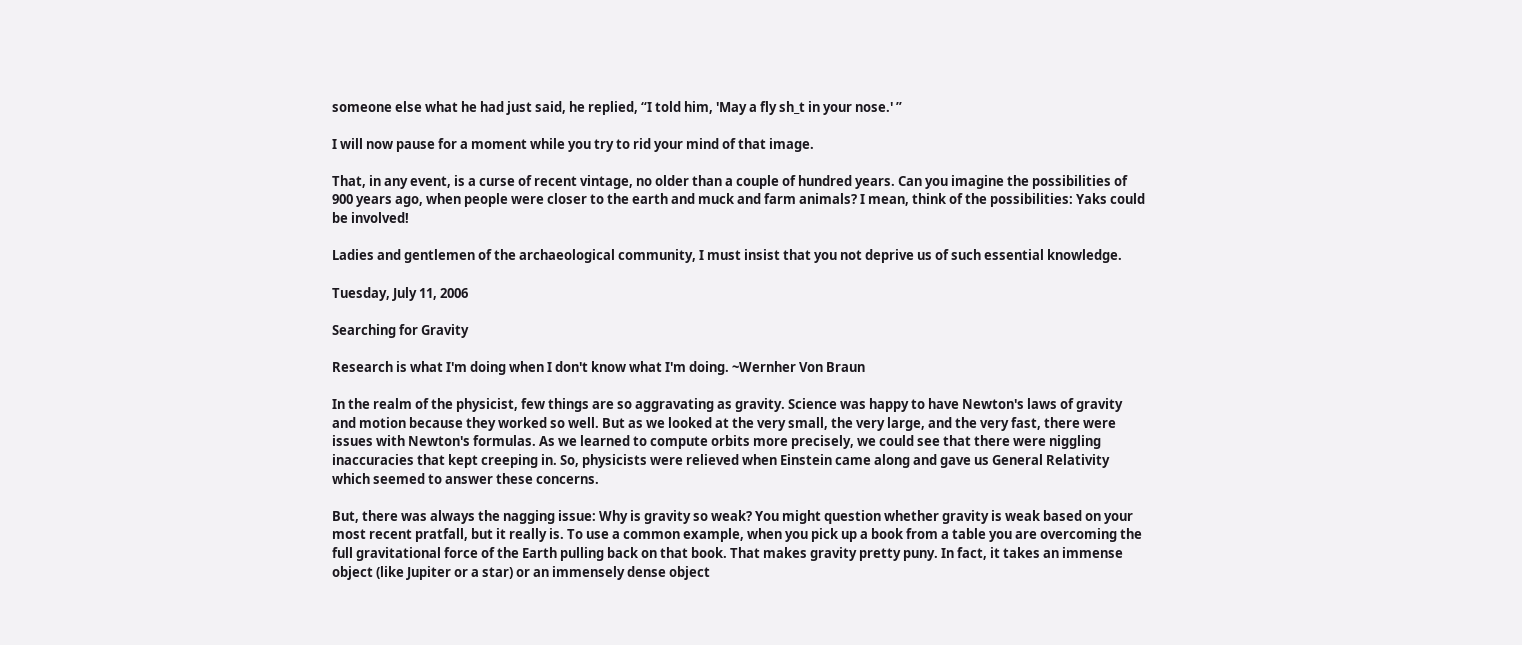someone else what he had just said, he replied, “I told him, 'May a fly sh_t in your nose.' ”

I will now pause for a moment while you try to rid your mind of that image.

That, in any event, is a curse of recent vintage, no older than a couple of hundred years. Can you imagine the possibilities of 900 years ago, when people were closer to the earth and muck and farm animals? I mean, think of the possibilities: Yaks could be involved!

Ladies and gentlemen of the archaeological community, I must insist that you not deprive us of such essential knowledge.

Tuesday, July 11, 2006

Searching for Gravity

Research is what I'm doing when I don't know what I'm doing. ~Wernher Von Braun

In the realm of the physicist, few things are so aggravating as gravity. Science was happy to have Newton's laws of gravity and motion because they worked so well. But as we looked at the very small, the very large, and the very fast, there were issues with Newton's formulas. As we learned to compute orbits more precisely, we could see that there were niggling inaccuracies that kept creeping in. So, physicists were relieved when Einstein came along and gave us General Relativity which seemed to answer these concerns.

But, there was always the nagging issue: Why is gravity so weak? You might question whether gravity is weak based on your most recent pratfall, but it really is. To use a common example, when you pick up a book from a table you are overcoming the full gravitational force of the Earth pulling back on that book. That makes gravity pretty puny. In fact, it takes an immense object (like Jupiter or a star) or an immensely dense object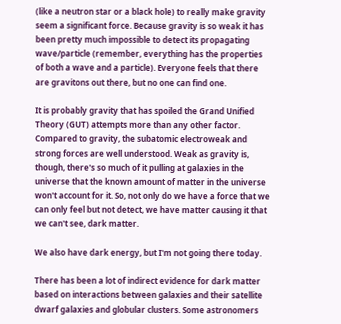(like a neutron star or a black hole) to really make gravity seem a significant force. Because gravity is so weak it has been pretty much impossible to detect its propagating wave/particle (remember, everything has the properties of both a wave and a particle). Everyone feels that there are gravitons out there, but no one can find one.

It is probably gravity that has spoiled the Grand Unified Theory (GUT) attempts more than any other factor. Compared to gravity, the subatomic electroweak and strong forces are well understood. Weak as gravity is, though, there's so much of it pulling at galaxies in the universe that the known amount of matter in the universe won't account for it. So, not only do we have a force that we can only feel but not detect, we have matter causing it that we can't see, dark matter.

We also have dark energy, but I'm not going there today.

There has been a lot of indirect evidence for dark matter based on interactions between galaxies and their satellite dwarf galaxies and globular clusters. Some astronomers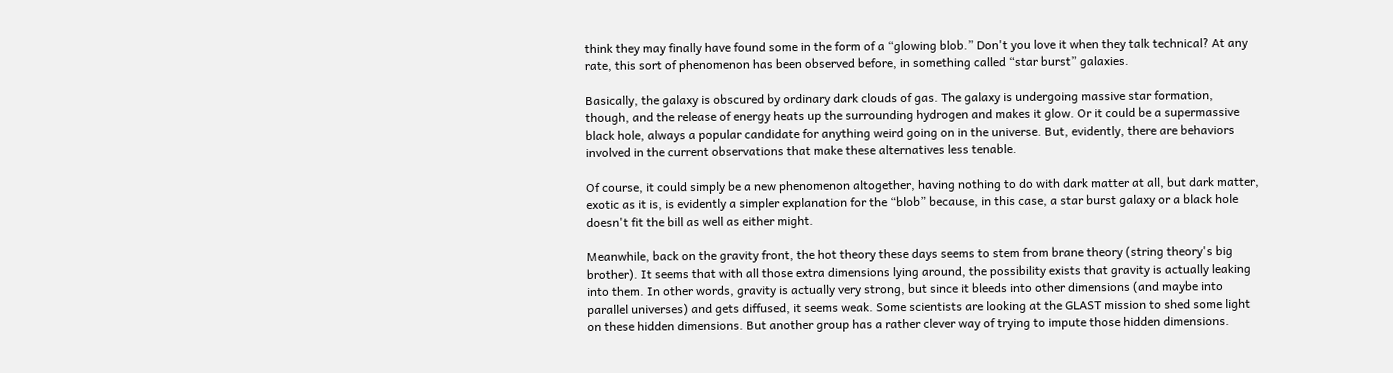think they may finally have found some in the form of a “glowing blob.” Don't you love it when they talk technical? At any rate, this sort of phenomenon has been observed before, in something called “star burst” galaxies.

Basically, the galaxy is obscured by ordinary dark clouds of gas. The galaxy is undergoing massive star formation, though, and the release of energy heats up the surrounding hydrogen and makes it glow. Or it could be a supermassive black hole, always a popular candidate for anything weird going on in the universe. But, evidently, there are behaviors involved in the current observations that make these alternatives less tenable.

Of course, it could simply be a new phenomenon altogether, having nothing to do with dark matter at all, but dark matter, exotic as it is, is evidently a simpler explanation for the “blob” because, in this case, a star burst galaxy or a black hole doesn't fit the bill as well as either might.

Meanwhile, back on the gravity front, the hot theory these days seems to stem from brane theory (string theory's big brother). It seems that with all those extra dimensions lying around, the possibility exists that gravity is actually leaking into them. In other words, gravity is actually very strong, but since it bleeds into other dimensions (and maybe into parallel universes) and gets diffused, it seems weak. Some scientists are looking at the GLAST mission to shed some light on these hidden dimensions. But another group has a rather clever way of trying to impute those hidden dimensions.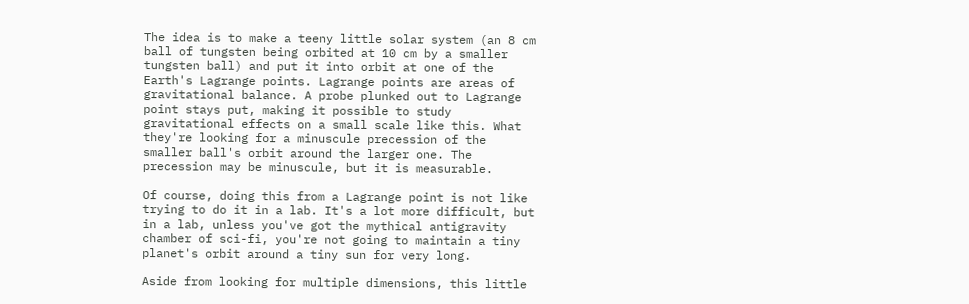The idea is to make a teeny little solar system (an 8 cm ball of tungsten being orbited at 10 cm by a smaller tungsten ball) and put it into orbit at one of the Earth's Lagrange points. Lagrange points are areas of gravitational balance. A probe plunked out to Lagrange point stays put, making it possible to study gravitational effects on a small scale like this. What they're looking for a minuscule precession of the smaller ball's orbit around the larger one. The precession may be minuscule, but it is measurable.

Of course, doing this from a Lagrange point is not like trying to do it in a lab. It's a lot more difficult, but in a lab, unless you've got the mythical antigravity chamber of sci-fi, you're not going to maintain a tiny planet's orbit around a tiny sun for very long.

Aside from looking for multiple dimensions, this little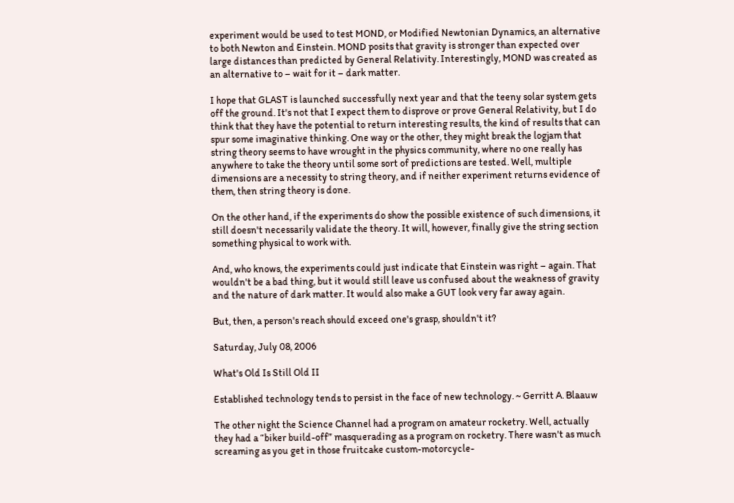experiment would be used to test MOND, or Modified Newtonian Dynamics, an alternative to both Newton and Einstein. MOND posits that gravity is stronger than expected over large distances than predicted by General Relativity. Interestingly, MOND was created as an alternative to – wait for it – dark matter.

I hope that GLAST is launched successfully next year and that the teeny solar system gets off the ground. It's not that I expect them to disprove or prove General Relativity, but I do think that they have the potential to return interesting results, the kind of results that can spur some imaginative thinking. One way or the other, they might break the logjam that string theory seems to have wrought in the physics community, where no one really has anywhere to take the theory until some sort of predictions are tested. Well, multiple dimensions are a necessity to string theory, and if neither experiment returns evidence of them, then string theory is done.

On the other hand, if the experiments do show the possible existence of such dimensions, it still doesn't necessarily validate the theory. It will, however, finally give the string section something physical to work with.

And, who knows, the experiments could just indicate that Einstein was right – again. That wouldn't be a bad thing, but it would still leave us confused about the weakness of gravity and the nature of dark matter. It would also make a GUT look very far away again.

But, then, a person's reach should exceed one's grasp, shouldn't it?

Saturday, July 08, 2006

What's Old Is Still Old II

Established technology tends to persist in the face of new technology. ~ Gerritt A. Blaauw

The other night the Science Channel had a program on amateur rocketry. Well, actually they had a “biker build-off” masquerading as a program on rocketry. There wasn't as much screaming as you get in those fruitcake custom-motorcycle-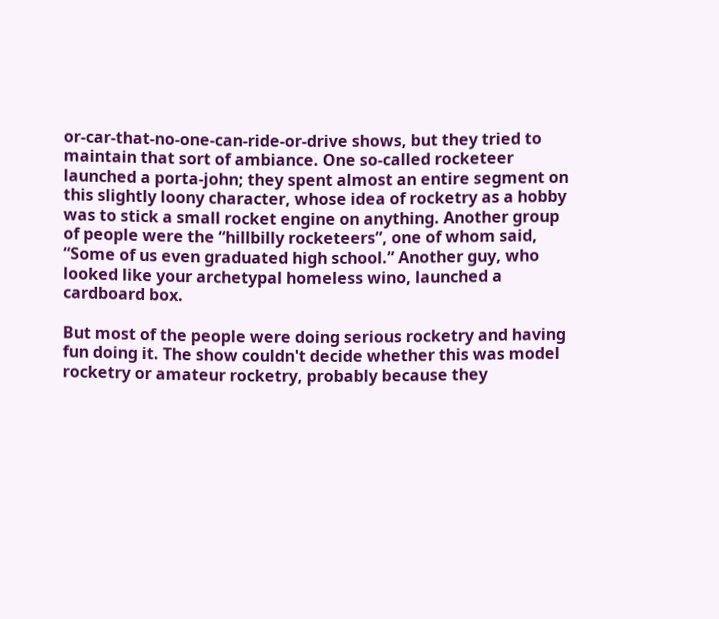or-car-that-no-one-can-ride-or-drive shows, but they tried to maintain that sort of ambiance. One so-called rocketeer launched a porta-john; they spent almost an entire segment on this slightly loony character, whose idea of rocketry as a hobby was to stick a small rocket engine on anything. Another group of people were the “hillbilly rocketeers”, one of whom said, “Some of us even graduated high school.” Another guy, who looked like your archetypal homeless wino, launched a cardboard box.

But most of the people were doing serious rocketry and having fun doing it. The show couldn't decide whether this was model rocketry or amateur rocketry, probably because they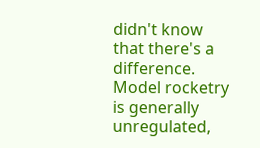didn't know that there's a difference. Model rocketry is generally unregulated,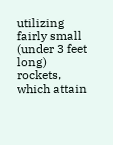utilizing fairly small (under 3 feet long) rockets, which attain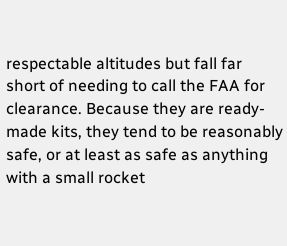respectable altitudes but fall far short of needing to call the FAA for clearance. Because they are ready-made kits, they tend to be reasonably safe, or at least as safe as anything with a small rocket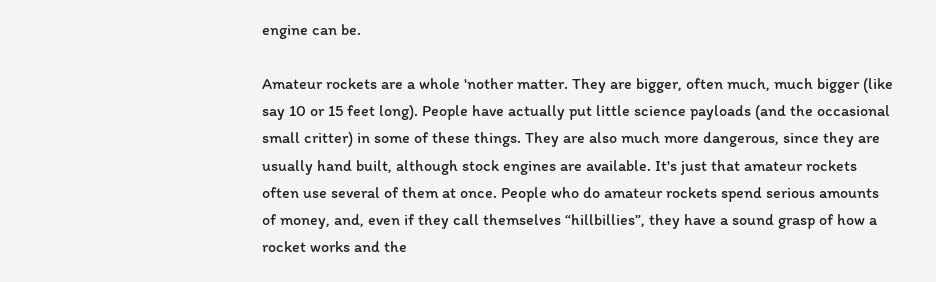engine can be.

Amateur rockets are a whole 'nother matter. They are bigger, often much, much bigger (like say 10 or 15 feet long). People have actually put little science payloads (and the occasional small critter) in some of these things. They are also much more dangerous, since they are usually hand built, although stock engines are available. It's just that amateur rockets often use several of them at once. People who do amateur rockets spend serious amounts of money, and, even if they call themselves “hillbillies”, they have a sound grasp of how a rocket works and the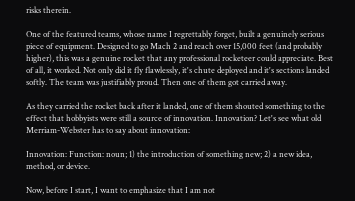risks therein.

One of the featured teams, whose name I regrettably forget, built a genuinely serious piece of equipment. Designed to go Mach 2 and reach over 15,000 feet (and probably higher), this was a genuine rocket that any professional rocketeer could appreciate. Best of all, it worked. Not only did it fly flawlessly, it's chute deployed and it's sections landed softly. The team was justifiably proud. Then one of them got carried away.

As they carried the rocket back after it landed, one of them shouted something to the effect that hobbyists were still a source of innovation. Innovation? Let's see what old Merriam-Webster has to say about innovation:

Innovation: Function: noun; 1) the introduction of something new; 2) a new idea, method, or device.

Now, before I start, I want to emphasize that I am not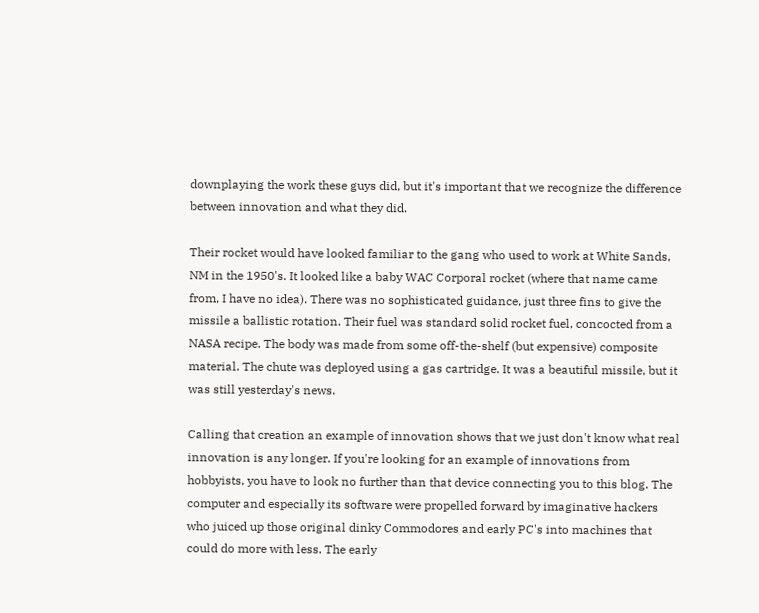downplaying the work these guys did, but it's important that we recognize the difference between innovation and what they did.

Their rocket would have looked familiar to the gang who used to work at White Sands, NM in the 1950's. It looked like a baby WAC Corporal rocket (where that name came from, I have no idea). There was no sophisticated guidance, just three fins to give the missile a ballistic rotation. Their fuel was standard solid rocket fuel, concocted from a NASA recipe. The body was made from some off-the-shelf (but expensive) composite material. The chute was deployed using a gas cartridge. It was a beautiful missile, but it was still yesterday's news.

Calling that creation an example of innovation shows that we just don't know what real innovation is any longer. If you're looking for an example of innovations from hobbyists, you have to look no further than that device connecting you to this blog. The computer and especially its software were propelled forward by imaginative hackers who juiced up those original dinky Commodores and early PC's into machines that could do more with less. The early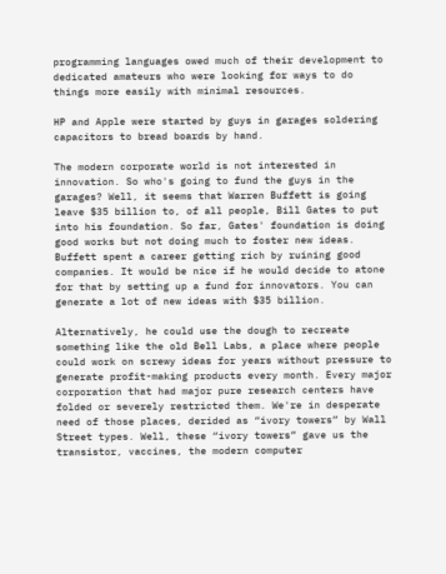programming languages owed much of their development to dedicated amateurs who were looking for ways to do things more easily with minimal resources.

HP and Apple were started by guys in garages soldering capacitors to bread boards by hand.

The modern corporate world is not interested in innovation. So who's going to fund the guys in the garages? Well, it seems that Warren Buffett is going leave $35 billion to, of all people, Bill Gates to put into his foundation. So far, Gates' foundation is doing good works but not doing much to foster new ideas. Buffett spent a career getting rich by ruining good companies. It would be nice if he would decide to atone for that by setting up a fund for innovators. You can generate a lot of new ideas with $35 billion.

Alternatively, he could use the dough to recreate something like the old Bell Labs, a place where people could work on screwy ideas for years without pressure to generate profit-making products every month. Every major corporation that had major pure research centers have folded or severely restricted them. We're in desperate need of those places, derided as “ivory towers” by Wall Street types. Well, these “ivory towers” gave us the transistor, vaccines, the modern computer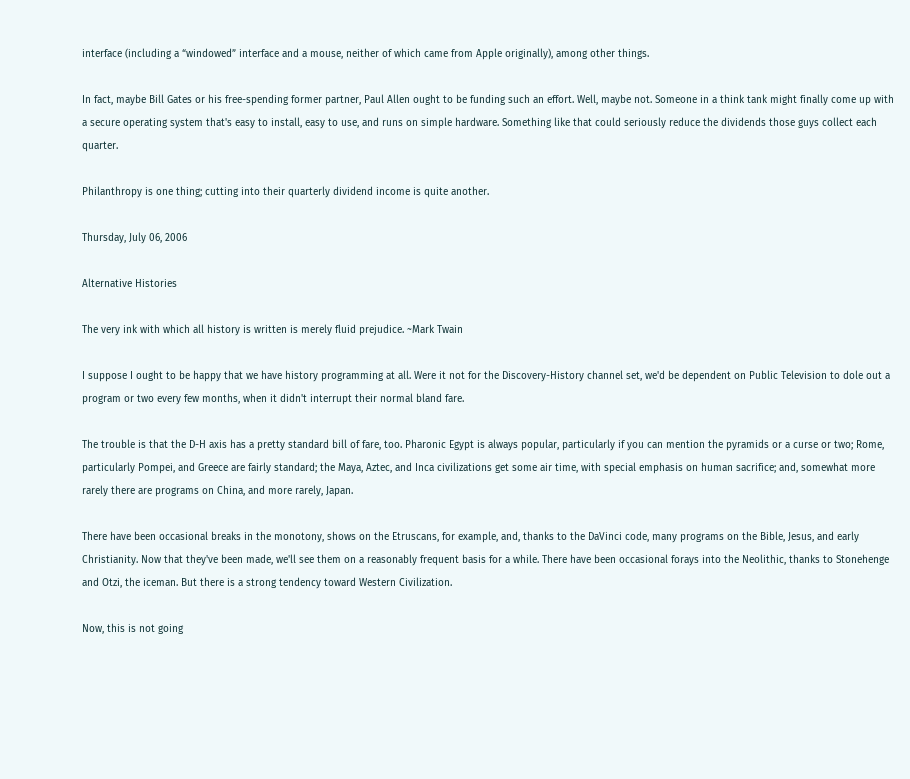interface (including a “windowed” interface and a mouse, neither of which came from Apple originally), among other things.

In fact, maybe Bill Gates or his free-spending former partner, Paul Allen ought to be funding such an effort. Well, maybe not. Someone in a think tank might finally come up with a secure operating system that's easy to install, easy to use, and runs on simple hardware. Something like that could seriously reduce the dividends those guys collect each quarter.

Philanthropy is one thing; cutting into their quarterly dividend income is quite another.

Thursday, July 06, 2006

Alternative Histories

The very ink with which all history is written is merely fluid prejudice. ~Mark Twain

I suppose I ought to be happy that we have history programming at all. Were it not for the Discovery-History channel set, we'd be dependent on Public Television to dole out a program or two every few months, when it didn't interrupt their normal bland fare.

The trouble is that the D-H axis has a pretty standard bill of fare, too. Pharonic Egypt is always popular, particularly if you can mention the pyramids or a curse or two; Rome, particularly Pompei, and Greece are fairly standard; the Maya, Aztec, and Inca civilizations get some air time, with special emphasis on human sacrifice; and, somewhat more rarely there are programs on China, and more rarely, Japan.

There have been occasional breaks in the monotony, shows on the Etruscans, for example, and, thanks to the DaVinci code, many programs on the Bible, Jesus, and early Christianity. Now that they've been made, we'll see them on a reasonably frequent basis for a while. There have been occasional forays into the Neolithic, thanks to Stonehenge and Otzi, the iceman. But there is a strong tendency toward Western Civilization.

Now, this is not going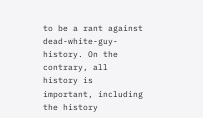to be a rant against dead-white-guy-history. On the contrary, all history is important, including the history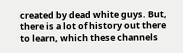created by dead white guys. But, there is a lot of history out there to learn, which these channels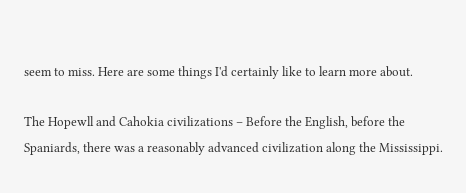seem to miss. Here are some things I'd certainly like to learn more about.

The Hopewll and Cahokia civilizations – Before the English, before the Spaniards, there was a reasonably advanced civilization along the Mississippi.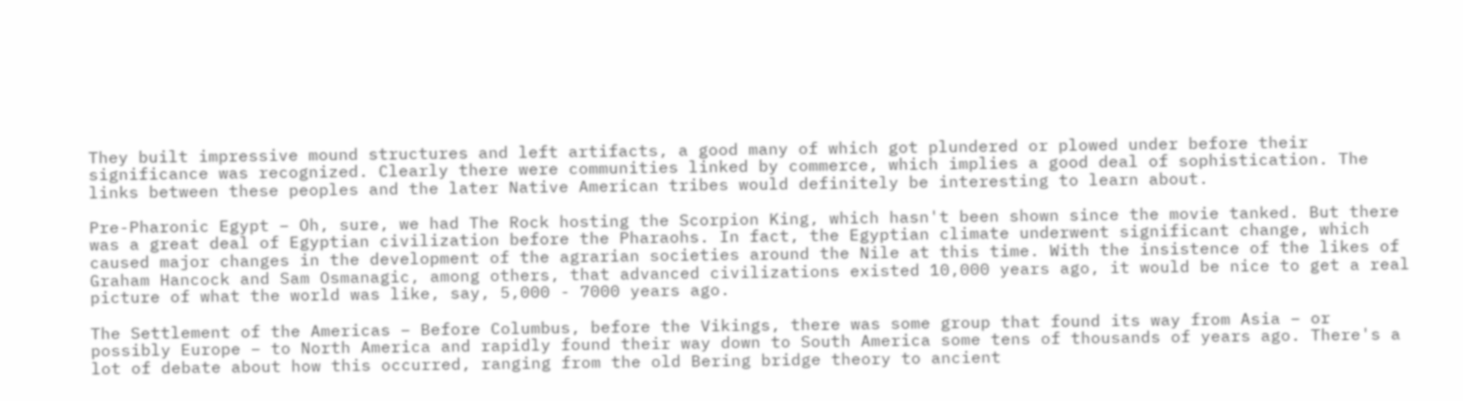They built impressive mound structures and left artifacts, a good many of which got plundered or plowed under before their significance was recognized. Clearly there were communities linked by commerce, which implies a good deal of sophistication. The links between these peoples and the later Native American tribes would definitely be interesting to learn about.

Pre-Pharonic Egypt – Oh, sure, we had The Rock hosting the Scorpion King, which hasn't been shown since the movie tanked. But there was a great deal of Egyptian civilization before the Pharaohs. In fact, the Egyptian climate underwent significant change, which caused major changes in the development of the agrarian societies around the Nile at this time. With the insistence of the likes of Graham Hancock and Sam Osmanagic, among others, that advanced civilizations existed 10,000 years ago, it would be nice to get a real picture of what the world was like, say, 5,000 - 7000 years ago.

The Settlement of the Americas – Before Columbus, before the Vikings, there was some group that found its way from Asia – or possibly Europe – to North America and rapidly found their way down to South America some tens of thousands of years ago. There's a lot of debate about how this occurred, ranging from the old Bering bridge theory to ancient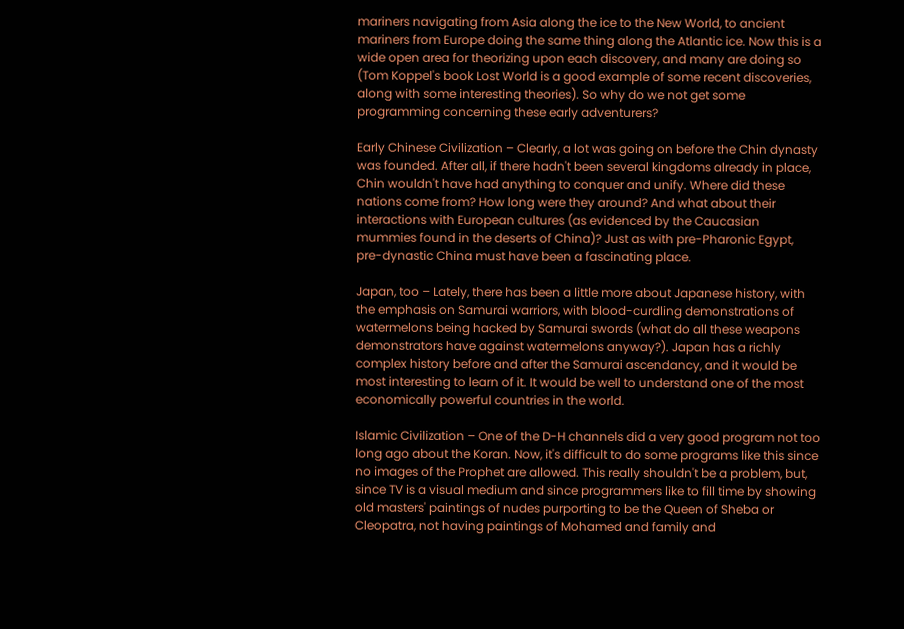mariners navigating from Asia along the ice to the New World, to ancient mariners from Europe doing the same thing along the Atlantic ice. Now this is a wide open area for theorizing upon each discovery, and many are doing so (Tom Koppel's book Lost World is a good example of some recent discoveries, along with some interesting theories). So why do we not get some programming concerning these early adventurers?

Early Chinese Civilization – Clearly, a lot was going on before the Chin dynasty was founded. After all, if there hadn't been several kingdoms already in place, Chin wouldn't have had anything to conquer and unify. Where did these nations come from? How long were they around? And what about their interactions with European cultures (as evidenced by the Caucasian mummies found in the deserts of China)? Just as with pre-Pharonic Egypt, pre-dynastic China must have been a fascinating place.

Japan, too – Lately, there has been a little more about Japanese history, with the emphasis on Samurai warriors, with blood-curdling demonstrations of watermelons being hacked by Samurai swords (what do all these weapons demonstrators have against watermelons anyway?). Japan has a richly complex history before and after the Samurai ascendancy, and it would be most interesting to learn of it. It would be well to understand one of the most economically powerful countries in the world.

Islamic Civilization – One of the D-H channels did a very good program not too long ago about the Koran. Now, it's difficult to do some programs like this since no images of the Prophet are allowed. This really shouldn't be a problem, but, since TV is a visual medium and since programmers like to fill time by showing old masters' paintings of nudes purporting to be the Queen of Sheba or Cleopatra, not having paintings of Mohamed and family and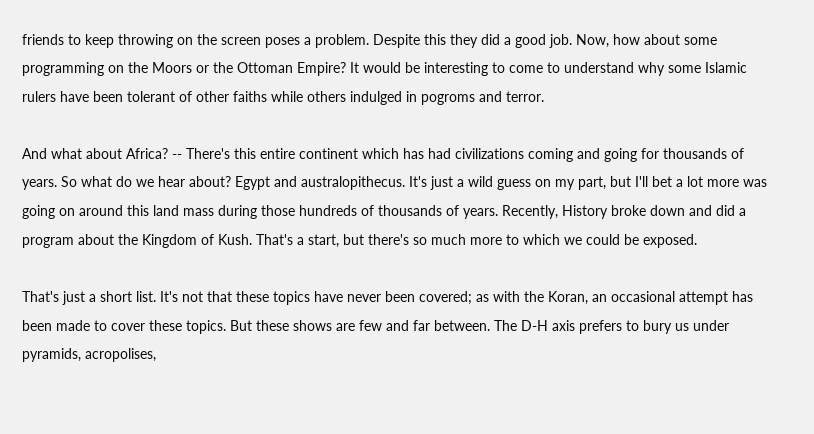friends to keep throwing on the screen poses a problem. Despite this they did a good job. Now, how about some programming on the Moors or the Ottoman Empire? It would be interesting to come to understand why some Islamic rulers have been tolerant of other faiths while others indulged in pogroms and terror.

And what about Africa? -- There's this entire continent which has had civilizations coming and going for thousands of years. So what do we hear about? Egypt and australopithecus. It's just a wild guess on my part, but I'll bet a lot more was going on around this land mass during those hundreds of thousands of years. Recently, History broke down and did a program about the Kingdom of Kush. That's a start, but there's so much more to which we could be exposed.

That's just a short list. It's not that these topics have never been covered; as with the Koran, an occasional attempt has been made to cover these topics. But these shows are few and far between. The D-H axis prefers to bury us under pyramids, acropolises,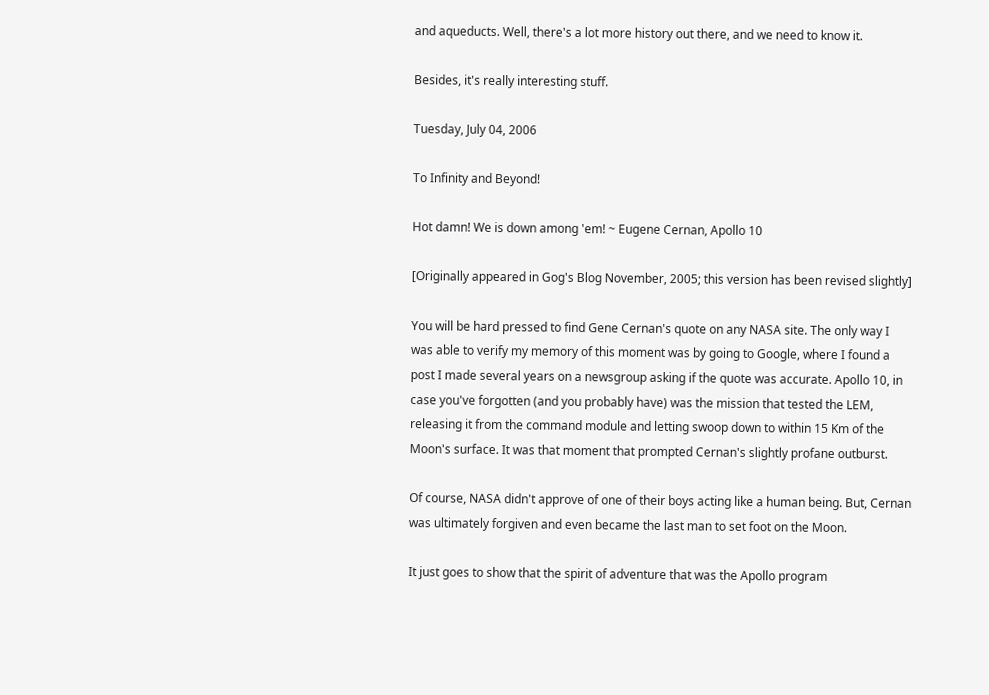and aqueducts. Well, there's a lot more history out there, and we need to know it.

Besides, it's really interesting stuff.

Tuesday, July 04, 2006

To Infinity and Beyond!

Hot damn! We is down among 'em! ~ Eugene Cernan, Apollo 10

[Originally appeared in Gog's Blog November, 2005; this version has been revised slightly]

You will be hard pressed to find Gene Cernan's quote on any NASA site. The only way I was able to verify my memory of this moment was by going to Google, where I found a post I made several years on a newsgroup asking if the quote was accurate. Apollo 10, in case you've forgotten (and you probably have) was the mission that tested the LEM, releasing it from the command module and letting swoop down to within 15 Km of the Moon's surface. It was that moment that prompted Cernan's slightly profane outburst.

Of course, NASA didn't approve of one of their boys acting like a human being. But, Cernan was ultimately forgiven and even became the last man to set foot on the Moon.

It just goes to show that the spirit of adventure that was the Apollo program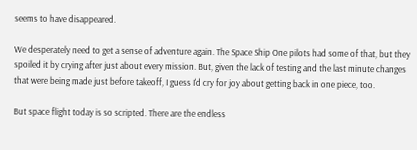seems to have disappeared.

We desperately need to get a sense of adventure again. The Space Ship One pilots had some of that, but they spoiled it by crying after just about every mission. But, given the lack of testing and the last minute changes that were being made just before takeoff, I guess I'd cry for joy about getting back in one piece, too.

But space flight today is so scripted. There are the endless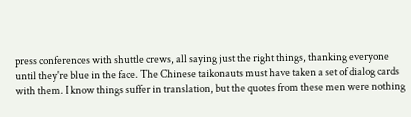press conferences with shuttle crews, all saying just the right things, thanking everyone until they're blue in the face. The Chinese taikonauts must have taken a set of dialog cards with them. I know things suffer in translation, but the quotes from these men were nothing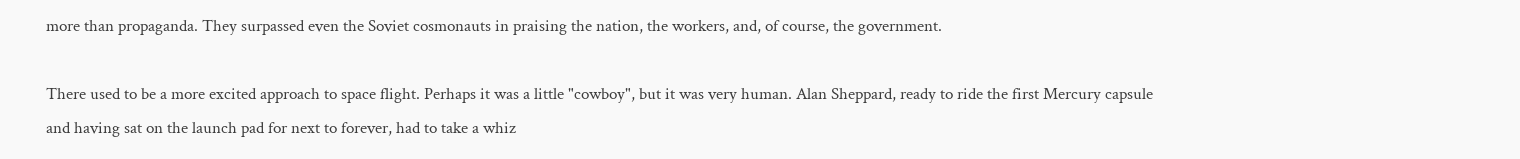more than propaganda. They surpassed even the Soviet cosmonauts in praising the nation, the workers, and, of course, the government.

There used to be a more excited approach to space flight. Perhaps it was a little "cowboy", but it was very human. Alan Sheppard, ready to ride the first Mercury capsule and having sat on the launch pad for next to forever, had to take a whiz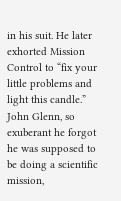in his suit. He later exhorted Mission Control to “fix your little problems and light this candle.” John Glenn, so exuberant he forgot he was supposed to be doing a scientific mission,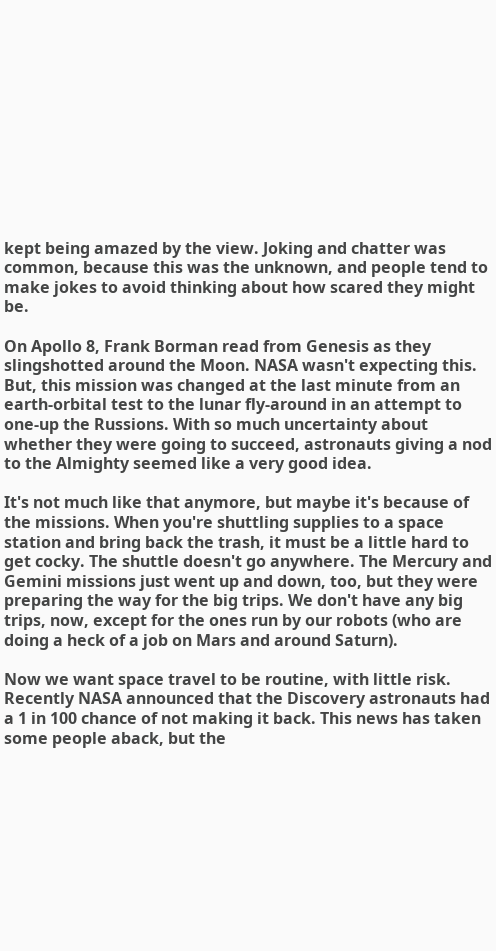kept being amazed by the view. Joking and chatter was common, because this was the unknown, and people tend to make jokes to avoid thinking about how scared they might be.

On Apollo 8, Frank Borman read from Genesis as they slingshotted around the Moon. NASA wasn't expecting this. But, this mission was changed at the last minute from an earth-orbital test to the lunar fly-around in an attempt to one-up the Russions. With so much uncertainty about whether they were going to succeed, astronauts giving a nod to the Almighty seemed like a very good idea.

It's not much like that anymore, but maybe it's because of the missions. When you're shuttling supplies to a space station and bring back the trash, it must be a little hard to get cocky. The shuttle doesn't go anywhere. The Mercury and Gemini missions just went up and down, too, but they were preparing the way for the big trips. We don't have any big trips, now, except for the ones run by our robots (who are doing a heck of a job on Mars and around Saturn).

Now we want space travel to be routine, with little risk. Recently NASA announced that the Discovery astronauts had a 1 in 100 chance of not making it back. This news has taken some people aback, but the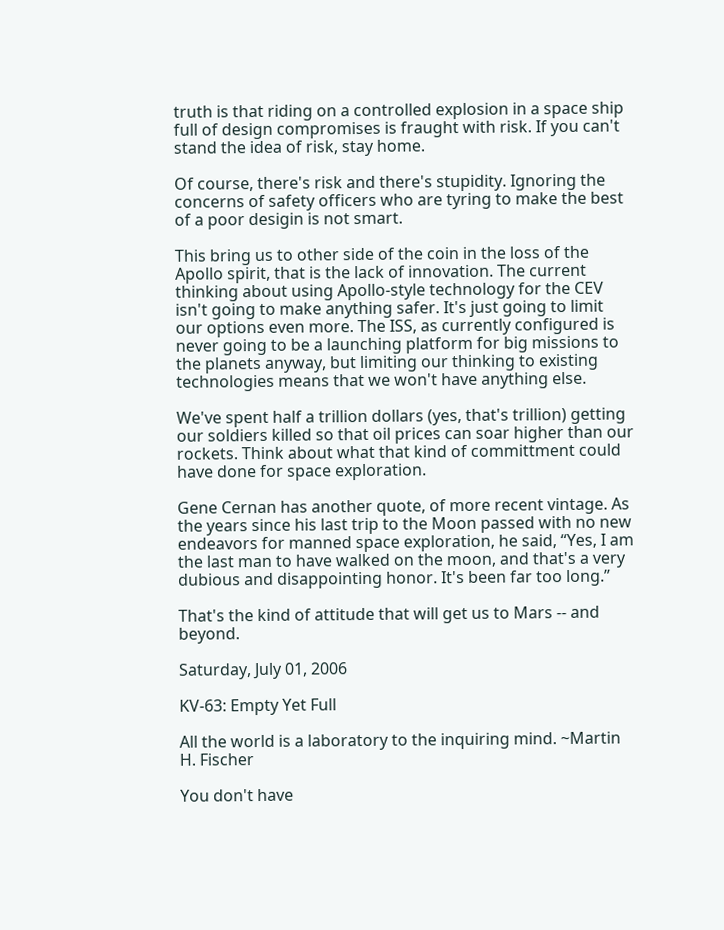truth is that riding on a controlled explosion in a space ship full of design compromises is fraught with risk. If you can't stand the idea of risk, stay home.

Of course, there's risk and there's stupidity. Ignoring the concerns of safety officers who are tyring to make the best of a poor desigin is not smart.

This bring us to other side of the coin in the loss of the Apollo spirit, that is the lack of innovation. The current thinking about using Apollo-style technology for the CEV isn't going to make anything safer. It's just going to limit our options even more. The ISS, as currently configured is never going to be a launching platform for big missions to the planets anyway, but limiting our thinking to existing technologies means that we won't have anything else.

We've spent half a trillion dollars (yes, that's trillion) getting our soldiers killed so that oil prices can soar higher than our rockets. Think about what that kind of committment could have done for space exploration.

Gene Cernan has another quote, of more recent vintage. As the years since his last trip to the Moon passed with no new endeavors for manned space exploration, he said, “Yes, I am the last man to have walked on the moon, and that's a very dubious and disappointing honor. It's been far too long.”

That's the kind of attitude that will get us to Mars -- and beyond.

Saturday, July 01, 2006

KV-63: Empty Yet Full

All the world is a laboratory to the inquiring mind. ~Martin H. Fischer

You don't have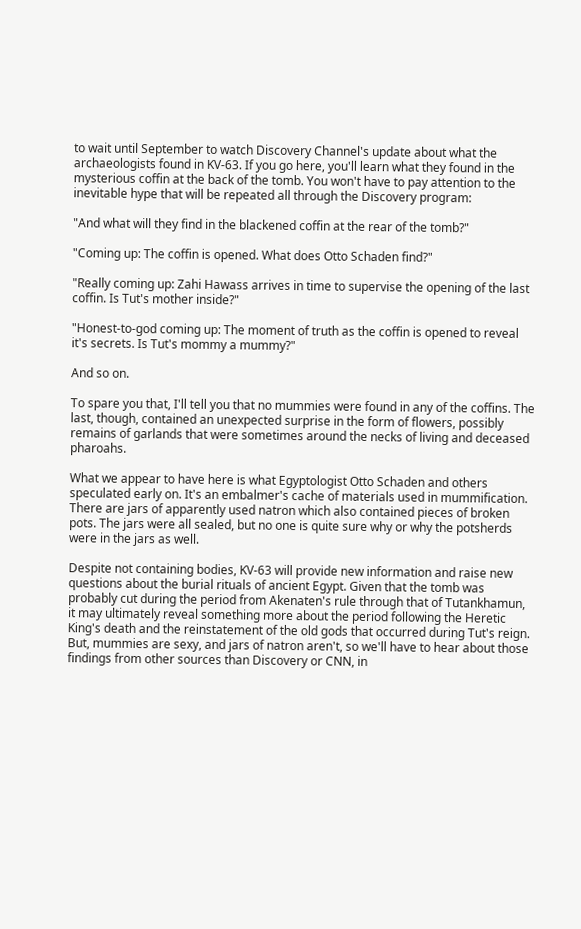to wait until September to watch Discovery Channel's update about what the archaeologists found in KV-63. If you go here, you'll learn what they found in the mysterious coffin at the back of the tomb. You won't have to pay attention to the inevitable hype that will be repeated all through the Discovery program:

"And what will they find in the blackened coffin at the rear of the tomb?"

"Coming up: The coffin is opened. What does Otto Schaden find?"

"Really coming up: Zahi Hawass arrives in time to supervise the opening of the last coffin. Is Tut's mother inside?"

"Honest-to-god coming up: The moment of truth as the coffin is opened to reveal it's secrets. Is Tut's mommy a mummy?"

And so on.

To spare you that, I'll tell you that no mummies were found in any of the coffins. The last, though, contained an unexpected surprise in the form of flowers, possibly remains of garlands that were sometimes around the necks of living and deceased pharoahs.

What we appear to have here is what Egyptologist Otto Schaden and others speculated early on. It's an embalmer's cache of materials used in mummification. There are jars of apparently used natron which also contained pieces of broken pots. The jars were all sealed, but no one is quite sure why or why the potsherds were in the jars as well.

Despite not containing bodies, KV-63 will provide new information and raise new questions about the burial rituals of ancient Egypt. Given that the tomb was probably cut during the period from Akenaten's rule through that of Tutankhamun, it may ultimately reveal something more about the period following the Heretic King's death and the reinstatement of the old gods that occurred during Tut's reign. But, mummies are sexy, and jars of natron aren't, so we'll have to hear about those findings from other sources than Discovery or CNN, in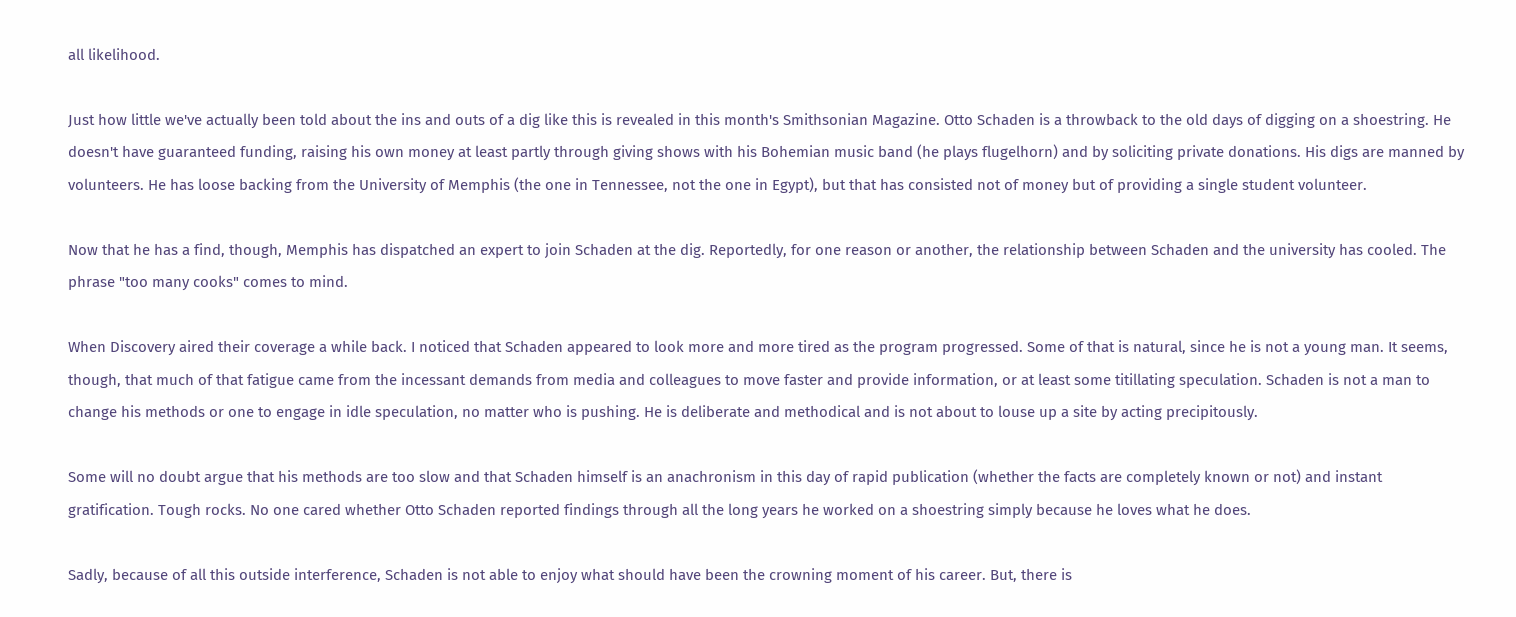all likelihood.

Just how little we've actually been told about the ins and outs of a dig like this is revealed in this month's Smithsonian Magazine. Otto Schaden is a throwback to the old days of digging on a shoestring. He doesn't have guaranteed funding, raising his own money at least partly through giving shows with his Bohemian music band (he plays flugelhorn) and by soliciting private donations. His digs are manned by volunteers. He has loose backing from the University of Memphis (the one in Tennessee, not the one in Egypt), but that has consisted not of money but of providing a single student volunteer.

Now that he has a find, though, Memphis has dispatched an expert to join Schaden at the dig. Reportedly, for one reason or another, the relationship between Schaden and the university has cooled. The phrase "too many cooks" comes to mind.

When Discovery aired their coverage a while back. I noticed that Schaden appeared to look more and more tired as the program progressed. Some of that is natural, since he is not a young man. It seems, though, that much of that fatigue came from the incessant demands from media and colleagues to move faster and provide information, or at least some titillating speculation. Schaden is not a man to change his methods or one to engage in idle speculation, no matter who is pushing. He is deliberate and methodical and is not about to louse up a site by acting precipitously.

Some will no doubt argue that his methods are too slow and that Schaden himself is an anachronism in this day of rapid publication (whether the facts are completely known or not) and instant gratification. Tough rocks. No one cared whether Otto Schaden reported findings through all the long years he worked on a shoestring simply because he loves what he does.

Sadly, because of all this outside interference, Schaden is not able to enjoy what should have been the crowning moment of his career. But, there is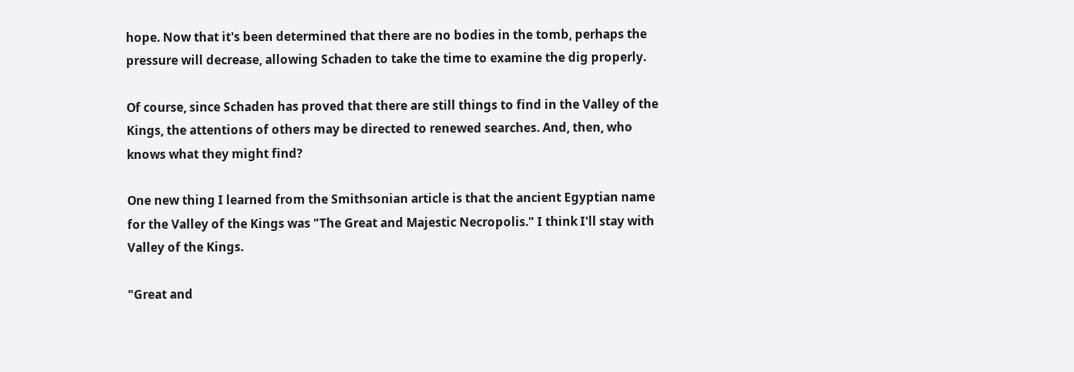hope. Now that it's been determined that there are no bodies in the tomb, perhaps the pressure will decrease, allowing Schaden to take the time to examine the dig properly.

Of course, since Schaden has proved that there are still things to find in the Valley of the Kings, the attentions of others may be directed to renewed searches. And, then, who knows what they might find?

One new thing I learned from the Smithsonian article is that the ancient Egyptian name for the Valley of the Kings was "The Great and Majestic Necropolis." I think I'll stay with Valley of the Kings.

"Great and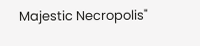Majestic Necropolis"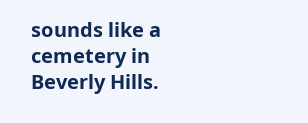sounds like a cemetery in Beverly Hills.